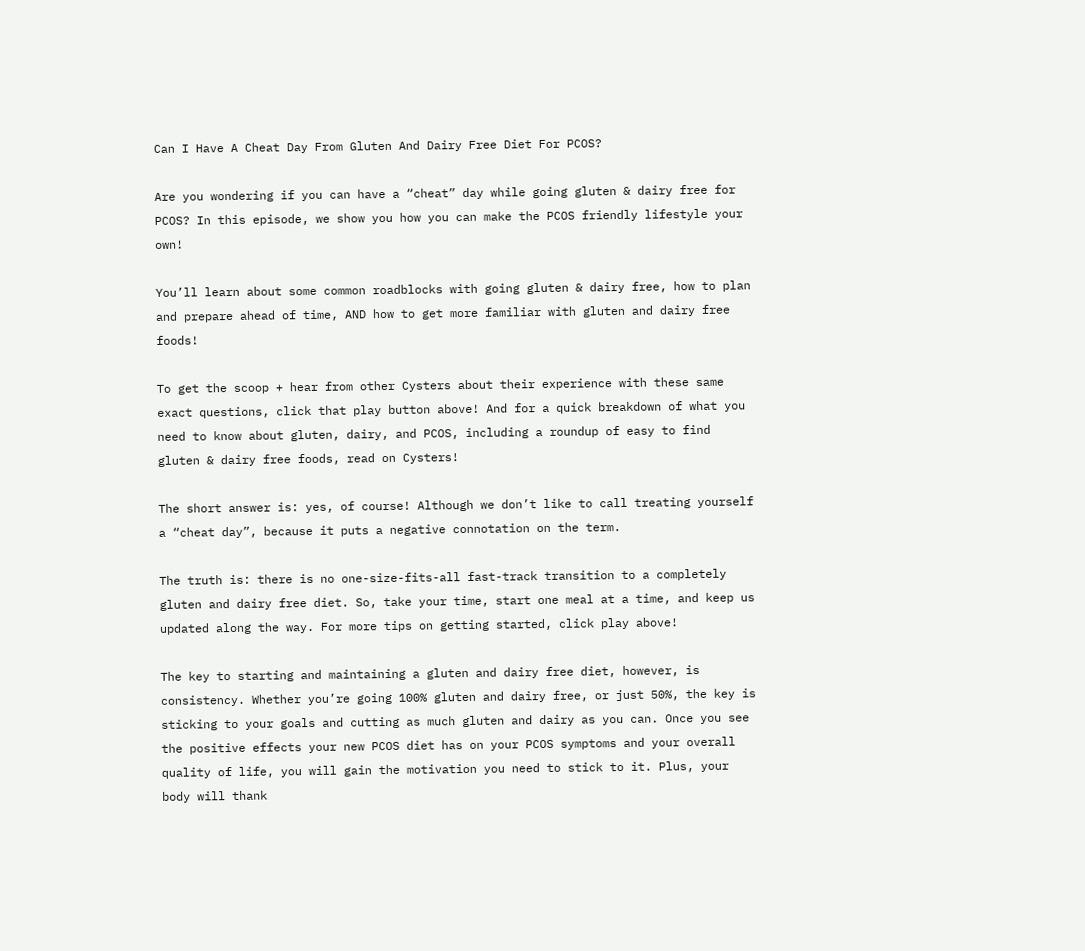Can I Have A Cheat Day From Gluten And Dairy Free Diet For PCOS?

Are you wondering if you can have a “cheat” day while going gluten & dairy free for PCOS? In this episode, we show you how you can make the PCOS friendly lifestyle your own!

You’ll learn about some common roadblocks with going gluten & dairy free, how to plan and prepare ahead of time, AND how to get more familiar with gluten and dairy free foods!

To get the scoop + hear from other Cysters about their experience with these same exact questions, click that play button above! And for a quick breakdown of what you need to know about gluten, dairy, and PCOS, including a roundup of easy to find gluten & dairy free foods, read on Cysters!

The short answer is: yes, of course! Although we don’t like to call treating yourself a “cheat day”, because it puts a negative connotation on the term.

The truth is: there is no one-size-fits-all fast-track transition to a completely gluten and dairy free diet. So, take your time, start one meal at a time, and keep us updated along the way. For more tips on getting started, click play above!

The key to starting and maintaining a gluten and dairy free diet, however, is consistency. Whether you’re going 100% gluten and dairy free, or just 50%, the key is sticking to your goals and cutting as much gluten and dairy as you can. Once you see the positive effects your new PCOS diet has on your PCOS symptoms and your overall quality of life, you will gain the motivation you need to stick to it. Plus, your body will thank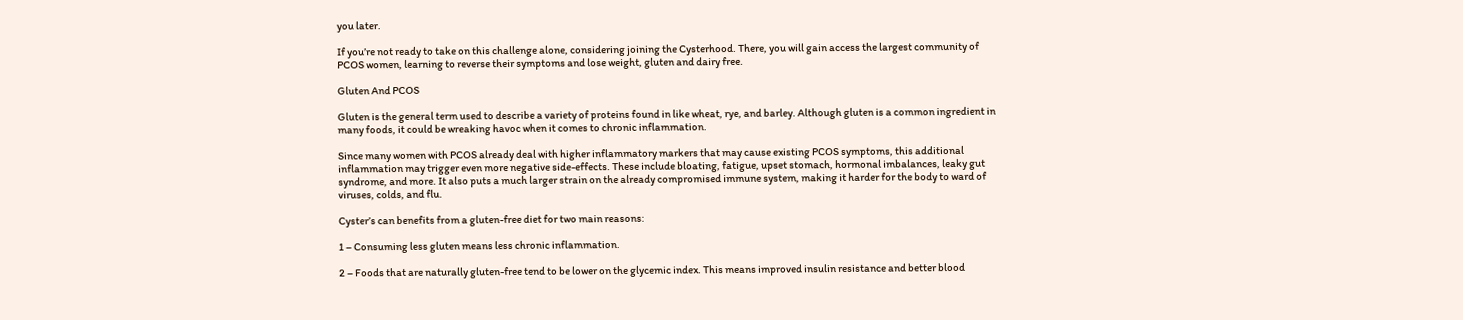you later.

If you’re not ready to take on this challenge alone, considering joining the Cysterhood. There, you will gain access the largest community of PCOS women, learning to reverse their symptoms and lose weight, gluten and dairy free.

Gluten And PCOS

Gluten is the general term used to describe a variety of proteins found in like wheat, rye, and barley. Although gluten is a common ingredient in many foods, it could be wreaking havoc when it comes to chronic inflammation.

Since many women with PCOS already deal with higher inflammatory markers that may cause existing PCOS symptoms, this additional inflammation may trigger even more negative side-effects. These include bloating, fatigue, upset stomach, hormonal imbalances, leaky gut syndrome, and more. It also puts a much larger strain on the already compromised immune system, making it harder for the body to ward of viruses, colds, and flu.

Cyster’s can benefits from a gluten-free diet for two main reasons:

1 – Consuming less gluten means less chronic inflammation.

2 – Foods that are naturally gluten-free tend to be lower on the glycemic index. This means improved insulin resistance and better blood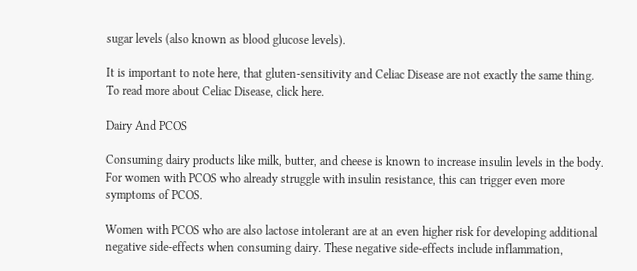sugar levels (also known as blood glucose levels).

It is important to note here, that gluten-sensitivity and Celiac Disease are not exactly the same thing. To read more about Celiac Disease, click here.

Dairy And PCOS

Consuming dairy products like milk, butter, and cheese is known to increase insulin levels in the body. For women with PCOS who already struggle with insulin resistance, this can trigger even more symptoms of PCOS.

Women with PCOS who are also lactose intolerant are at an even higher risk for developing additional negative side-effects when consuming dairy. These negative side-effects include inflammation,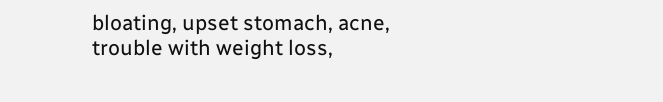bloating, upset stomach, acne, trouble with weight loss,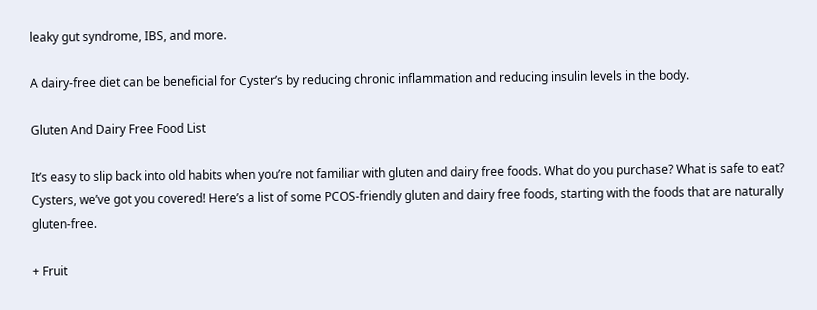leaky gut syndrome, IBS, and more.

A dairy-free diet can be beneficial for Cyster’s by reducing chronic inflammation and reducing insulin levels in the body.

Gluten And Dairy Free Food List

It’s easy to slip back into old habits when you’re not familiar with gluten and dairy free foods. What do you purchase? What is safe to eat? Cysters, we’ve got you covered! Here’s a list of some PCOS-friendly gluten and dairy free foods, starting with the foods that are naturally gluten-free.

+ Fruit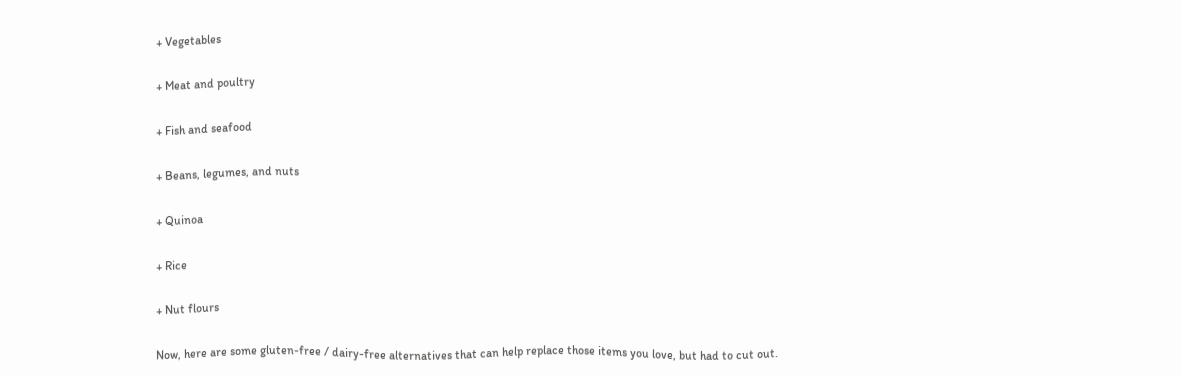+ Vegetables

+ Meat and poultry

+ Fish and seafood

+ Beans, legumes, and nuts

+ Quinoa

+ Rice

+ Nut flours

Now, here are some gluten-free / dairy-free alternatives that can help replace those items you love, but had to cut out.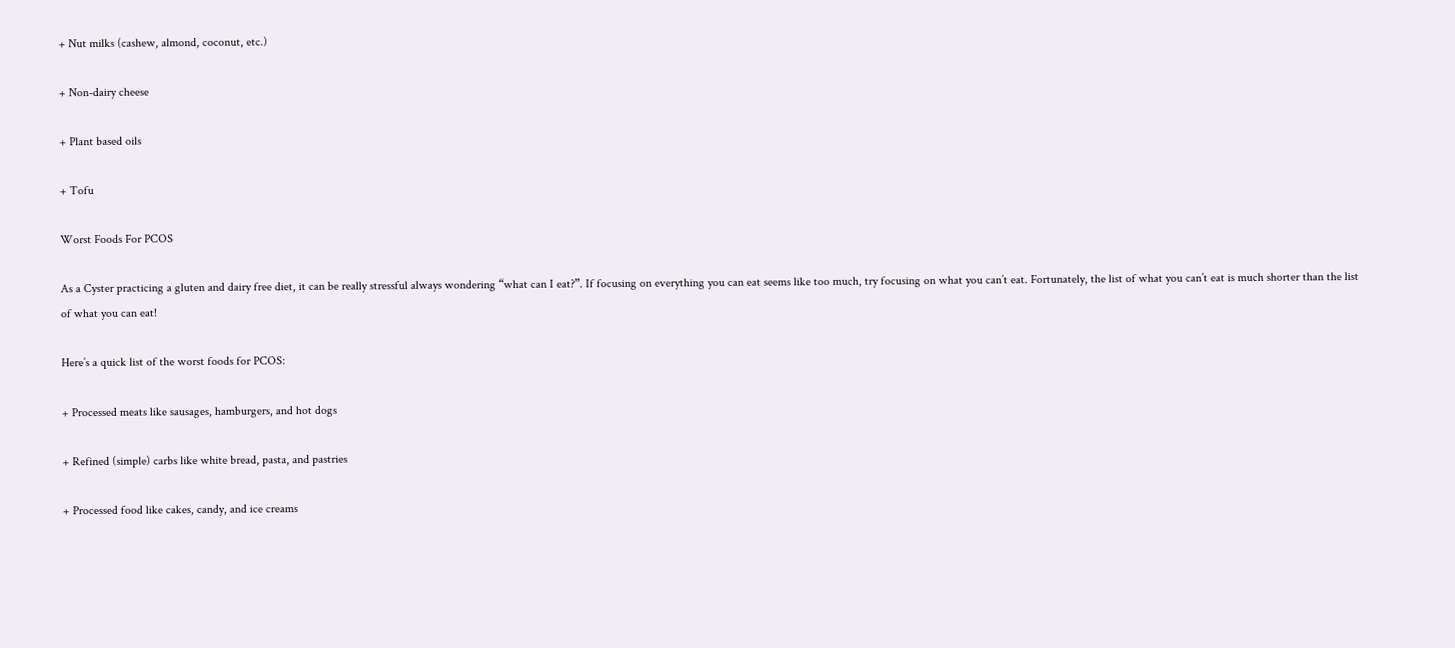+ Nut milks (cashew, almond, coconut, etc.)

+ Non-dairy cheese

+ Plant based oils

+ Tofu

Worst Foods For PCOS

As a Cyster practicing a gluten and dairy free diet, it can be really stressful always wondering “what can I eat?”. If focusing on everything you can eat seems like too much, try focusing on what you can’t eat. Fortunately, the list of what you can’t eat is much shorter than the list of what you can eat!

Here’s a quick list of the worst foods for PCOS:

+ Processed meats like sausages, hamburgers, and hot dogs

+ Refined (simple) carbs like white bread, pasta, and pastries

+ Processed food like cakes, candy, and ice creams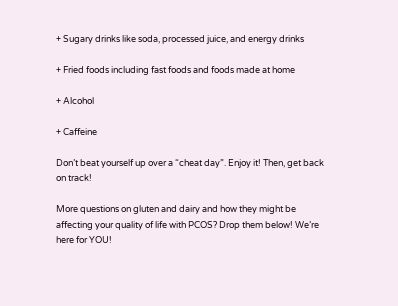+ Sugary drinks like soda, processed juice, and energy drinks

+ Fried foods including fast foods and foods made at home

+ Alcohol

+ Caffeine

Don’t beat yourself up over a “cheat day”. Enjoy it! Then, get back on track!

More questions on gluten and dairy and how they might be affecting your quality of life with PCOS? Drop them below! We’re here for YOU!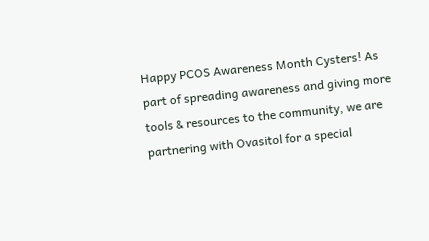Happy PCOS Awareness Month Cysters! As part of spreading awareness and giving more tools & resources to the community, we are partnering with Ovasitol for a special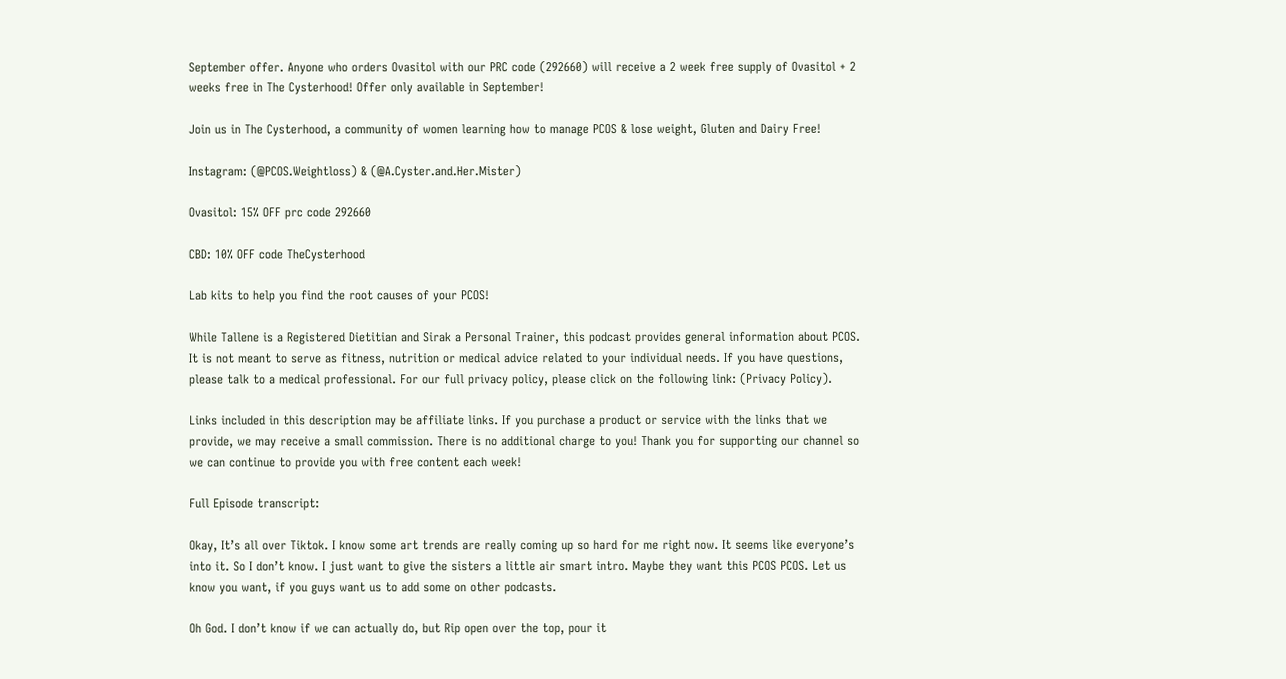September offer. Anyone who orders Ovasitol with our PRC code (292660) will receive a 2 week free supply of Ovasitol + 2 weeks free in The Cysterhood! Offer only available in September!

Join us in The Cysterhood, a community of women learning how to manage PCOS & lose weight, Gluten and Dairy Free!

Instagram: (@PCOS.Weightloss) & (@A.Cyster.and.Her.Mister)

Ovasitol: 15% OFF prc code 292660

CBD: 10% OFF code TheCysterhood

Lab kits to help you find the root causes of your PCOS!

While Tallene is a Registered Dietitian and Sirak a Personal Trainer, this podcast provides general information about PCOS. It is not meant to serve as fitness, nutrition or medical advice related to your individual needs. If you have questions, please talk to a medical professional. For our full privacy policy, please click on the following link: (Privacy Policy).

Links included in this description may be affiliate links. If you purchase a product or service with the links that we provide, we may receive a small commission. There is no additional charge to you! Thank you for supporting our channel so we can continue to provide you with free content each week!

Full Episode transcript:

Okay, It’s all over Tiktok. I know some art trends are really coming up so hard for me right now. It seems like everyone’s into it. So I don’t know. I just want to give the sisters a little air smart intro. Maybe they want this PCOS PCOS. Let us know you want, if you guys want us to add some on other podcasts.

Oh God. I don’t know if we can actually do, but Rip open over the top, pour it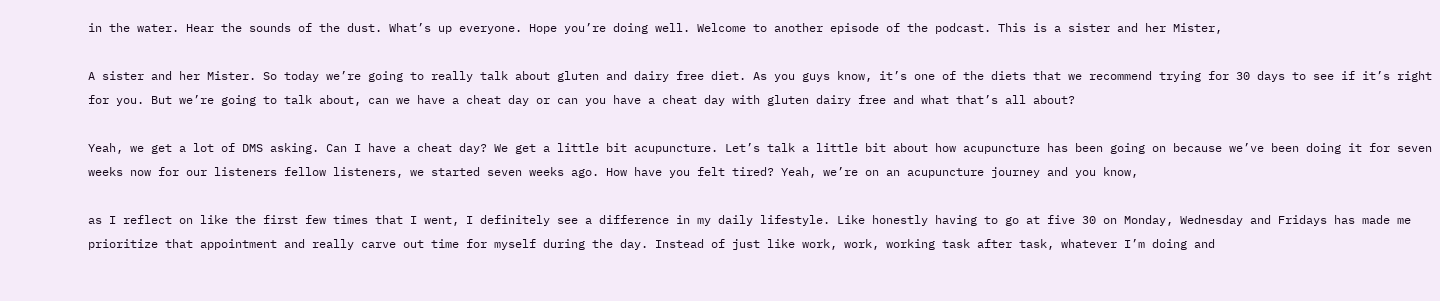in the water. Hear the sounds of the dust. What’s up everyone. Hope you’re doing well. Welcome to another episode of the podcast. This is a sister and her Mister,

A sister and her Mister. So today we’re going to really talk about gluten and dairy free diet. As you guys know, it’s one of the diets that we recommend trying for 30 days to see if it’s right for you. But we’re going to talk about, can we have a cheat day or can you have a cheat day with gluten dairy free and what that’s all about?

Yeah, we get a lot of DMS asking. Can I have a cheat day? We get a little bit acupuncture. Let’s talk a little bit about how acupuncture has been going on because we’ve been doing it for seven weeks now for our listeners fellow listeners, we started seven weeks ago. How have you felt tired? Yeah, we’re on an acupuncture journey and you know,

as I reflect on like the first few times that I went, I definitely see a difference in my daily lifestyle. Like honestly having to go at five 30 on Monday, Wednesday and Fridays has made me prioritize that appointment and really carve out time for myself during the day. Instead of just like work, work, working task after task, whatever I’m doing and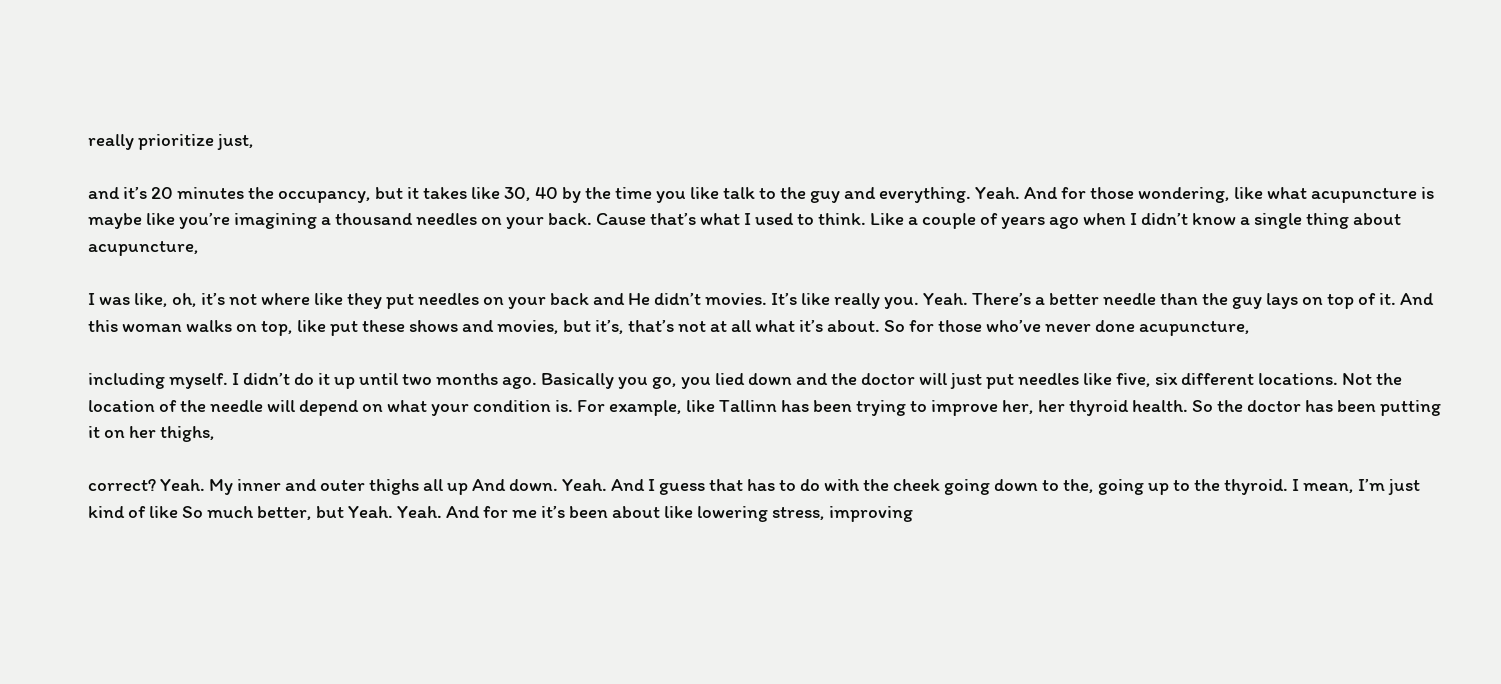really prioritize just,

and it’s 20 minutes the occupancy, but it takes like 30, 40 by the time you like talk to the guy and everything. Yeah. And for those wondering, like what acupuncture is maybe like you’re imagining a thousand needles on your back. Cause that’s what I used to think. Like a couple of years ago when I didn’t know a single thing about acupuncture,

I was like, oh, it’s not where like they put needles on your back and He didn’t movies. It’s like really you. Yeah. There’s a better needle than the guy lays on top of it. And this woman walks on top, like put these shows and movies, but it’s, that’s not at all what it’s about. So for those who’ve never done acupuncture,

including myself. I didn’t do it up until two months ago. Basically you go, you lied down and the doctor will just put needles like five, six different locations. Not the location of the needle will depend on what your condition is. For example, like Tallinn has been trying to improve her, her thyroid health. So the doctor has been putting it on her thighs,

correct? Yeah. My inner and outer thighs all up And down. Yeah. And I guess that has to do with the cheek going down to the, going up to the thyroid. I mean, I’m just kind of like So much better, but Yeah. Yeah. And for me it’s been about like lowering stress, improving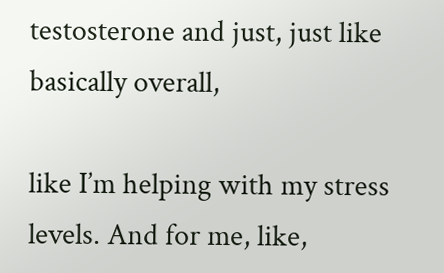testosterone and just, just like basically overall,

like I’m helping with my stress levels. And for me, like,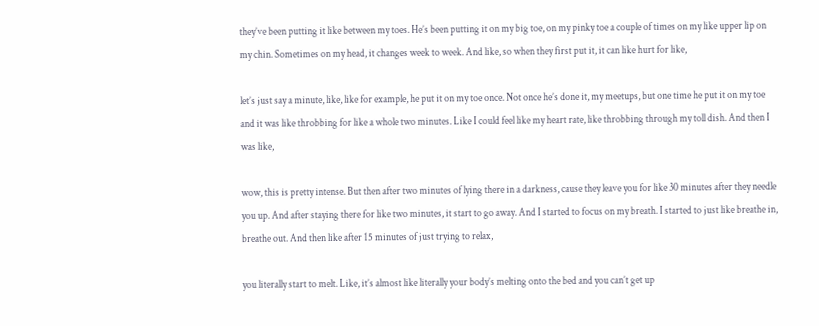they’ve been putting it like between my toes. He’s been putting it on my big toe, on my pinky toe a couple of times on my like upper lip on my chin. Sometimes on my head, it changes week to week. And like, so when they first put it, it can like hurt for like,

let’s just say a minute, like, like for example, he put it on my toe once. Not once he’s done it, my meetups, but one time he put it on my toe and it was like throbbing for like a whole two minutes. Like I could feel like my heart rate, like throbbing through my toll dish. And then I was like,

wow, this is pretty intense. But then after two minutes of lying there in a darkness, cause they leave you for like 30 minutes after they needle you up. And after staying there for like two minutes, it start to go away. And I started to focus on my breath. I started to just like breathe in, breathe out. And then like after 15 minutes of just trying to relax,

you literally start to melt. Like, it’s almost like literally your body’s melting onto the bed and you can’t get up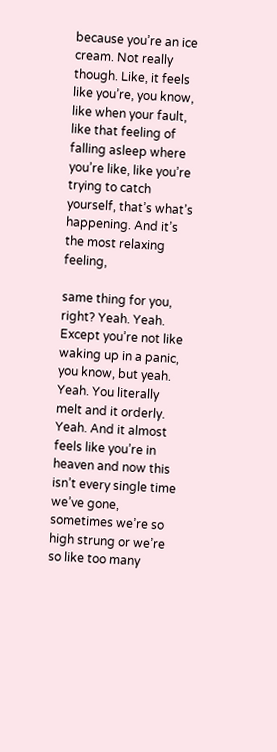because you’re an ice cream. Not really though. Like, it feels like you’re, you know, like when your fault, like that feeling of falling asleep where you’re like, like you’re trying to catch yourself, that’s what’s happening. And it’s the most relaxing feeling,

same thing for you, right? Yeah. Yeah. Except you’re not like waking up in a panic, you know, but yeah. Yeah. You literally melt and it orderly. Yeah. And it almost feels like you’re in heaven and now this isn’t every single time we’ve gone, sometimes we’re so high strung or we’re so like too many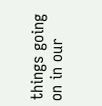things going on in our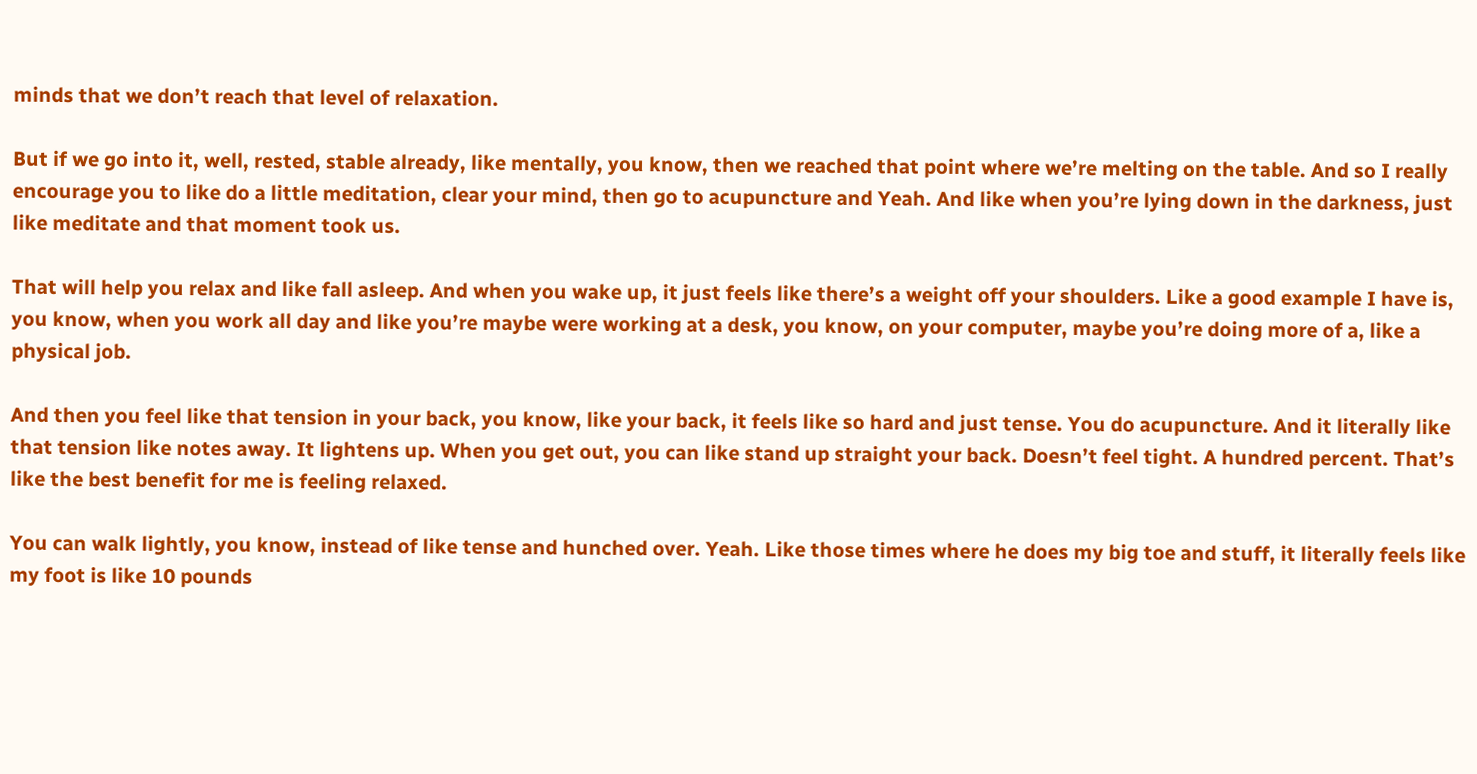minds that we don’t reach that level of relaxation.

But if we go into it, well, rested, stable already, like mentally, you know, then we reached that point where we’re melting on the table. And so I really encourage you to like do a little meditation, clear your mind, then go to acupuncture and Yeah. And like when you’re lying down in the darkness, just like meditate and that moment took us.

That will help you relax and like fall asleep. And when you wake up, it just feels like there’s a weight off your shoulders. Like a good example I have is, you know, when you work all day and like you’re maybe were working at a desk, you know, on your computer, maybe you’re doing more of a, like a physical job.

And then you feel like that tension in your back, you know, like your back, it feels like so hard and just tense. You do acupuncture. And it literally like that tension like notes away. It lightens up. When you get out, you can like stand up straight your back. Doesn’t feel tight. A hundred percent. That’s like the best benefit for me is feeling relaxed.

You can walk lightly, you know, instead of like tense and hunched over. Yeah. Like those times where he does my big toe and stuff, it literally feels like my foot is like 10 pounds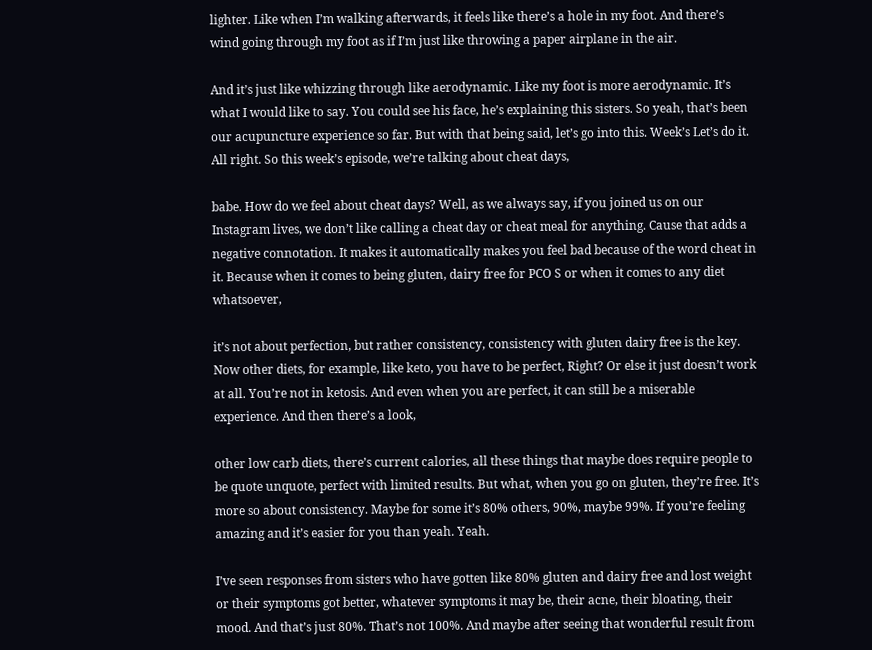lighter. Like when I’m walking afterwards, it feels like there’s a hole in my foot. And there’s wind going through my foot as if I’m just like throwing a paper airplane in the air.

And it’s just like whizzing through like aerodynamic. Like my foot is more aerodynamic. It’s what I would like to say. You could see his face, he’s explaining this sisters. So yeah, that’s been our acupuncture experience so far. But with that being said, let’s go into this. Week’s Let’s do it. All right. So this week’s episode, we’re talking about cheat days,

babe. How do we feel about cheat days? Well, as we always say, if you joined us on our Instagram lives, we don’t like calling a cheat day or cheat meal for anything. Cause that adds a negative connotation. It makes it automatically makes you feel bad because of the word cheat in it. Because when it comes to being gluten, dairy free for PCO S or when it comes to any diet whatsoever,

it’s not about perfection, but rather consistency, consistency with gluten dairy free is the key. Now other diets, for example, like keto, you have to be perfect, Right? Or else it just doesn’t work at all. You’re not in ketosis. And even when you are perfect, it can still be a miserable experience. And then there’s a look,

other low carb diets, there’s current calories, all these things that maybe does require people to be quote unquote, perfect with limited results. But what, when you go on gluten, they’re free. It’s more so about consistency. Maybe for some it’s 80% others, 90%, maybe 99%. If you’re feeling amazing and it’s easier for you than yeah. Yeah.

I’ve seen responses from sisters who have gotten like 80% gluten and dairy free and lost weight or their symptoms got better, whatever symptoms it may be, their acne, their bloating, their mood. And that’s just 80%. That’s not 100%. And maybe after seeing that wonderful result from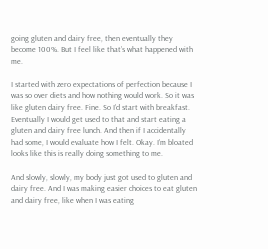going gluten and dairy free, then eventually they become 100%. But I feel like that’s what happened with me.

I started with zero expectations of perfection because I was so over diets and how nothing would work. So it was like gluten dairy free. Fine. So I’d start with breakfast. Eventually I would get used to that and start eating a gluten and dairy free lunch. And then if I accidentally had some, I would evaluate how I felt. Okay. I’m bloated looks like this is really doing something to me.

And slowly, slowly, my body just got used to gluten and dairy free. And I was making easier choices to eat gluten and dairy free, like when I was eating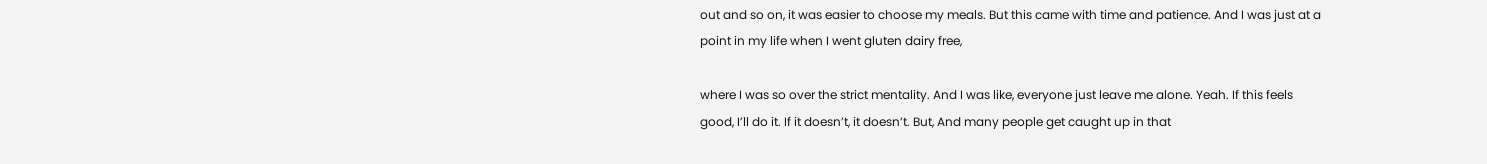out and so on, it was easier to choose my meals. But this came with time and patience. And I was just at a point in my life when I went gluten dairy free,

where I was so over the strict mentality. And I was like, everyone just leave me alone. Yeah. If this feels good, I’ll do it. If it doesn’t, it doesn’t. But, And many people get caught up in that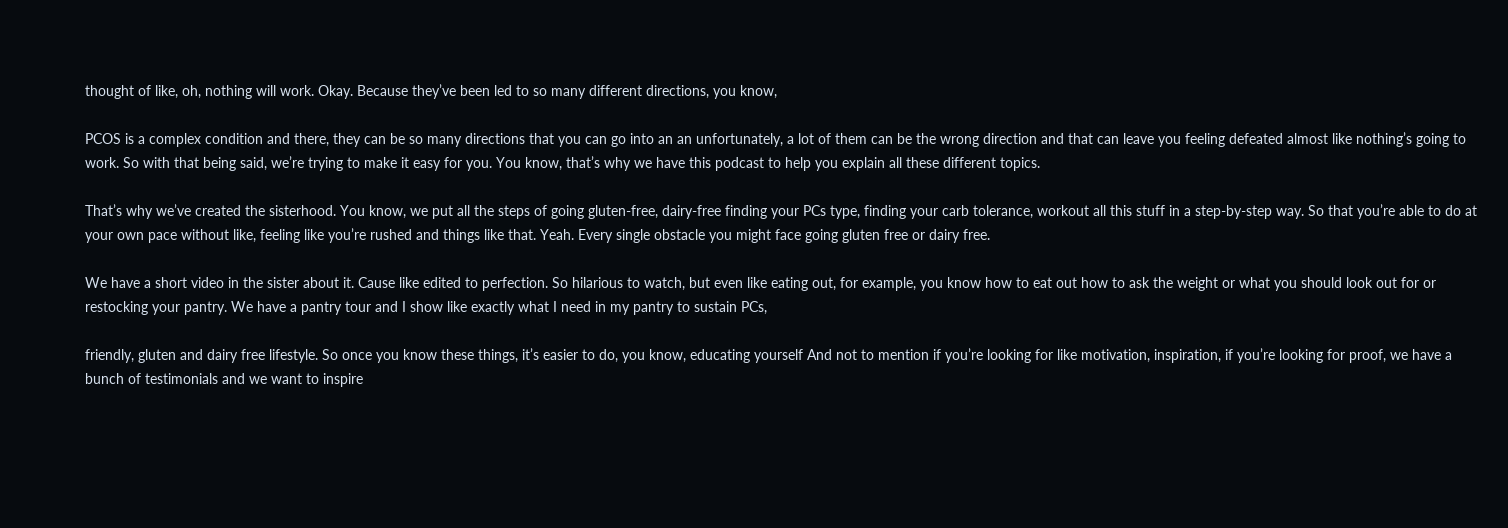thought of like, oh, nothing will work. Okay. Because they’ve been led to so many different directions, you know,

PCOS is a complex condition and there, they can be so many directions that you can go into an an unfortunately, a lot of them can be the wrong direction and that can leave you feeling defeated almost like nothing’s going to work. So with that being said, we’re trying to make it easy for you. You know, that’s why we have this podcast to help you explain all these different topics.

That’s why we’ve created the sisterhood. You know, we put all the steps of going gluten-free, dairy-free finding your PCs type, finding your carb tolerance, workout all this stuff in a step-by-step way. So that you’re able to do at your own pace without like, feeling like you’re rushed and things like that. Yeah. Every single obstacle you might face going gluten free or dairy free.

We have a short video in the sister about it. Cause like edited to perfection. So hilarious to watch, but even like eating out, for example, you know how to eat out how to ask the weight or what you should look out for or restocking your pantry. We have a pantry tour and I show like exactly what I need in my pantry to sustain PCs,

friendly, gluten and dairy free lifestyle. So once you know these things, it’s easier to do, you know, educating yourself And not to mention if you’re looking for like motivation, inspiration, if you’re looking for proof, we have a bunch of testimonials and we want to inspire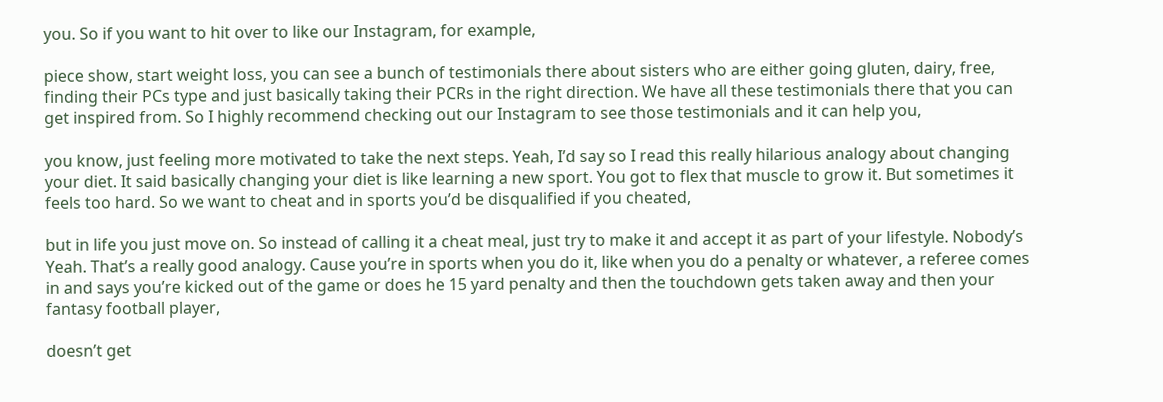you. So if you want to hit over to like our Instagram, for example,

piece show, start weight loss, you can see a bunch of testimonials there about sisters who are either going gluten, dairy, free, finding their PCs type and just basically taking their PCRs in the right direction. We have all these testimonials there that you can get inspired from. So I highly recommend checking out our Instagram to see those testimonials and it can help you,

you know, just feeling more motivated to take the next steps. Yeah, I’d say so I read this really hilarious analogy about changing your diet. It said basically changing your diet is like learning a new sport. You got to flex that muscle to grow it. But sometimes it feels too hard. So we want to cheat and in sports you’d be disqualified if you cheated,

but in life you just move on. So instead of calling it a cheat meal, just try to make it and accept it as part of your lifestyle. Nobody’s Yeah. That’s a really good analogy. Cause you’re in sports when you do it, like when you do a penalty or whatever, a referee comes in and says you’re kicked out of the game or does he 15 yard penalty and then the touchdown gets taken away and then your fantasy football player,

doesn’t get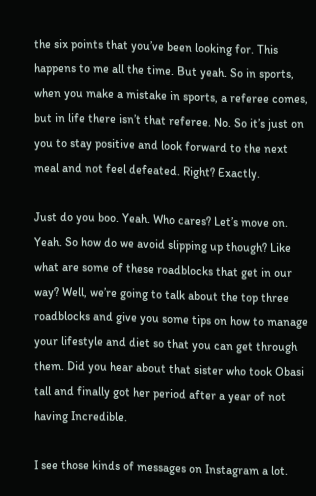the six points that you’ve been looking for. This happens to me all the time. But yeah. So in sports, when you make a mistake in sports, a referee comes, but in life there isn’t that referee. No. So it’s just on you to stay positive and look forward to the next meal and not feel defeated. Right? Exactly.

Just do you boo. Yeah. Who cares? Let’s move on. Yeah. So how do we avoid slipping up though? Like what are some of these roadblocks that get in our way? Well, we’re going to talk about the top three roadblocks and give you some tips on how to manage your lifestyle and diet so that you can get through them. Did you hear about that sister who took Obasi tall and finally got her period after a year of not having Incredible.

I see those kinds of messages on Instagram a lot.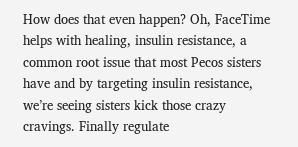How does that even happen? Oh, FaceTime helps with healing, insulin resistance, a common root issue that most Pecos sisters have and by targeting insulin resistance, we’re seeing sisters kick those crazy cravings. Finally regulate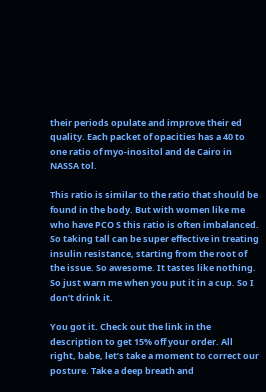their periods opulate and improve their ed quality. Each packet of opacities has a 40 to one ratio of myo-inositol and de Cairo in NASSA tol.

This ratio is similar to the ratio that should be found in the body. But with women like me who have PCO S this ratio is often imbalanced. So taking tall can be super effective in treating insulin resistance, starting from the root of the issue. So awesome. It tastes like nothing. So just warn me when you put it in a cup. So I don’t drink it.

You got it. Check out the link in the description to get 15% off your order. All right, babe, let’s take a moment to correct our posture. Take a deep breath and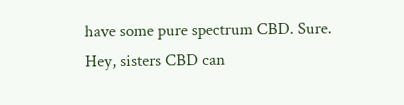have some pure spectrum CBD. Sure. Hey, sisters CBD can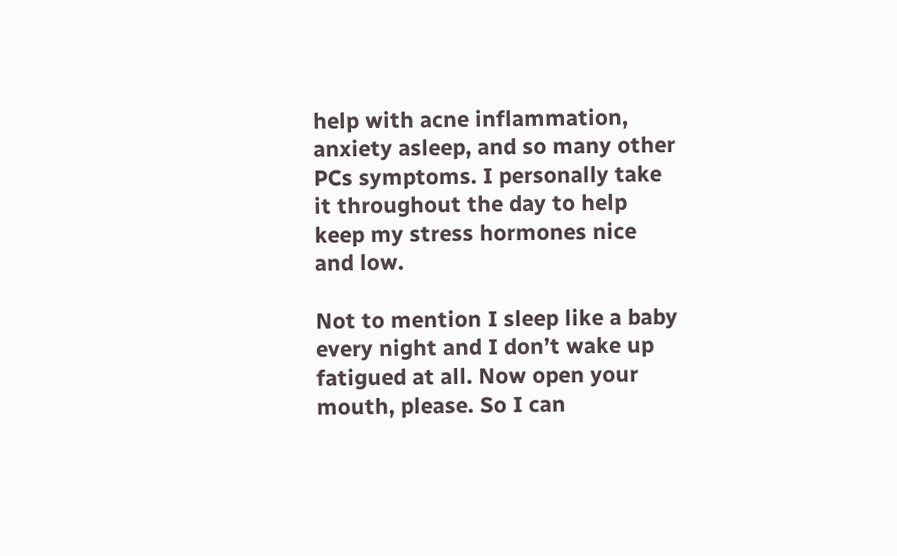help with acne inflammation, anxiety asleep, and so many other PCs symptoms. I personally take it throughout the day to help keep my stress hormones nice and low.

Not to mention I sleep like a baby every night and I don’t wake up fatigued at all. Now open your mouth, please. So I can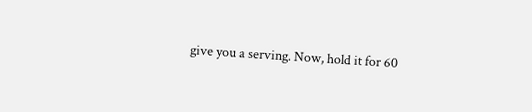give you a serving. Now, hold it for 60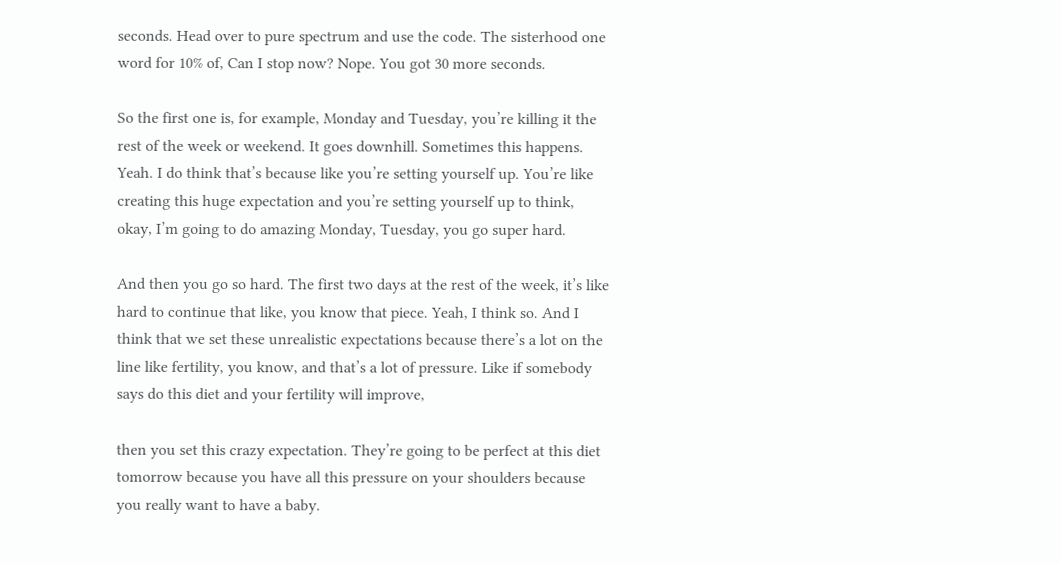seconds. Head over to pure spectrum and use the code. The sisterhood one word for 10% of, Can I stop now? Nope. You got 30 more seconds.

So the first one is, for example, Monday and Tuesday, you’re killing it the rest of the week or weekend. It goes downhill. Sometimes this happens. Yeah. I do think that’s because like you’re setting yourself up. You’re like creating this huge expectation and you’re setting yourself up to think, okay, I’m going to do amazing Monday, Tuesday, you go super hard.

And then you go so hard. The first two days at the rest of the week, it’s like hard to continue that like, you know that piece. Yeah, I think so. And I think that we set these unrealistic expectations because there’s a lot on the line like fertility, you know, and that’s a lot of pressure. Like if somebody says do this diet and your fertility will improve,

then you set this crazy expectation. They’re going to be perfect at this diet tomorrow because you have all this pressure on your shoulders because you really want to have a baby.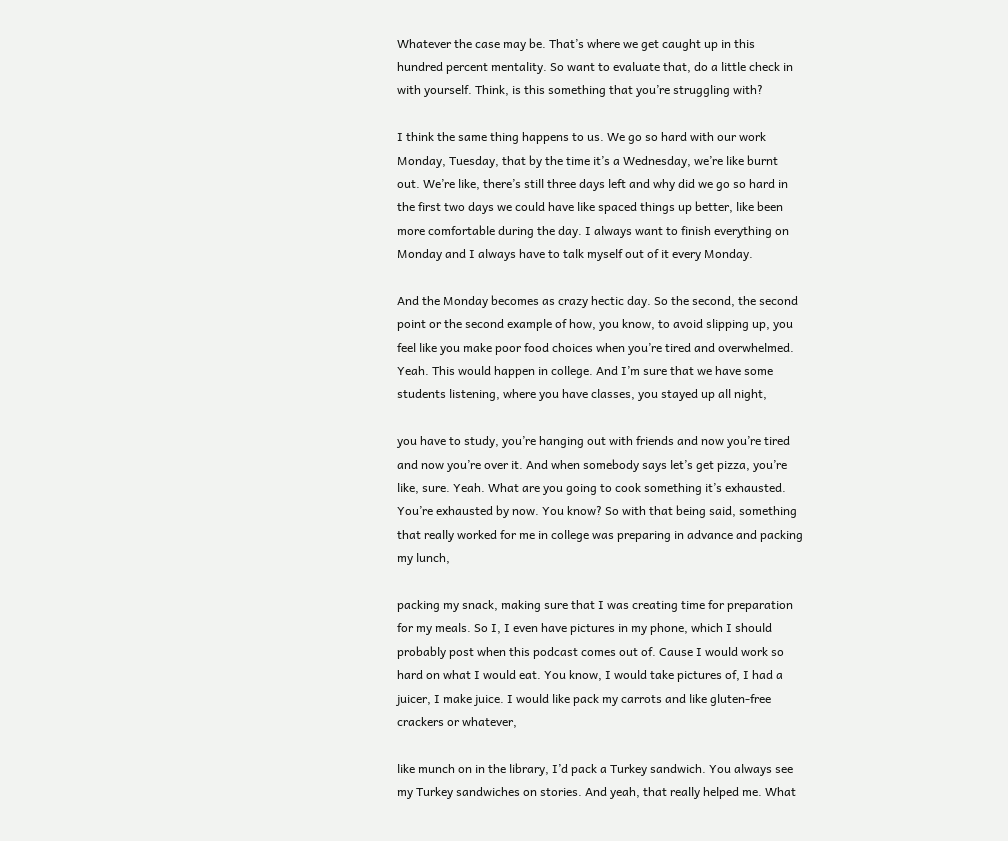Whatever the case may be. That’s where we get caught up in this hundred percent mentality. So want to evaluate that, do a little check in with yourself. Think, is this something that you’re struggling with?

I think the same thing happens to us. We go so hard with our work Monday, Tuesday, that by the time it’s a Wednesday, we’re like burnt out. We’re like, there’s still three days left and why did we go so hard in the first two days we could have like spaced things up better, like been more comfortable during the day. I always want to finish everything on Monday and I always have to talk myself out of it every Monday.

And the Monday becomes as crazy hectic day. So the second, the second point or the second example of how, you know, to avoid slipping up, you feel like you make poor food choices when you’re tired and overwhelmed. Yeah. This would happen in college. And I’m sure that we have some students listening, where you have classes, you stayed up all night,

you have to study, you’re hanging out with friends and now you’re tired and now you’re over it. And when somebody says let’s get pizza, you’re like, sure. Yeah. What are you going to cook something it’s exhausted. You’re exhausted by now. You know? So with that being said, something that really worked for me in college was preparing in advance and packing my lunch,

packing my snack, making sure that I was creating time for preparation for my meals. So I, I even have pictures in my phone, which I should probably post when this podcast comes out of. Cause I would work so hard on what I would eat. You know, I would take pictures of, I had a juicer, I make juice. I would like pack my carrots and like gluten-free crackers or whatever,

like munch on in the library, I’d pack a Turkey sandwich. You always see my Turkey sandwiches on stories. And yeah, that really helped me. What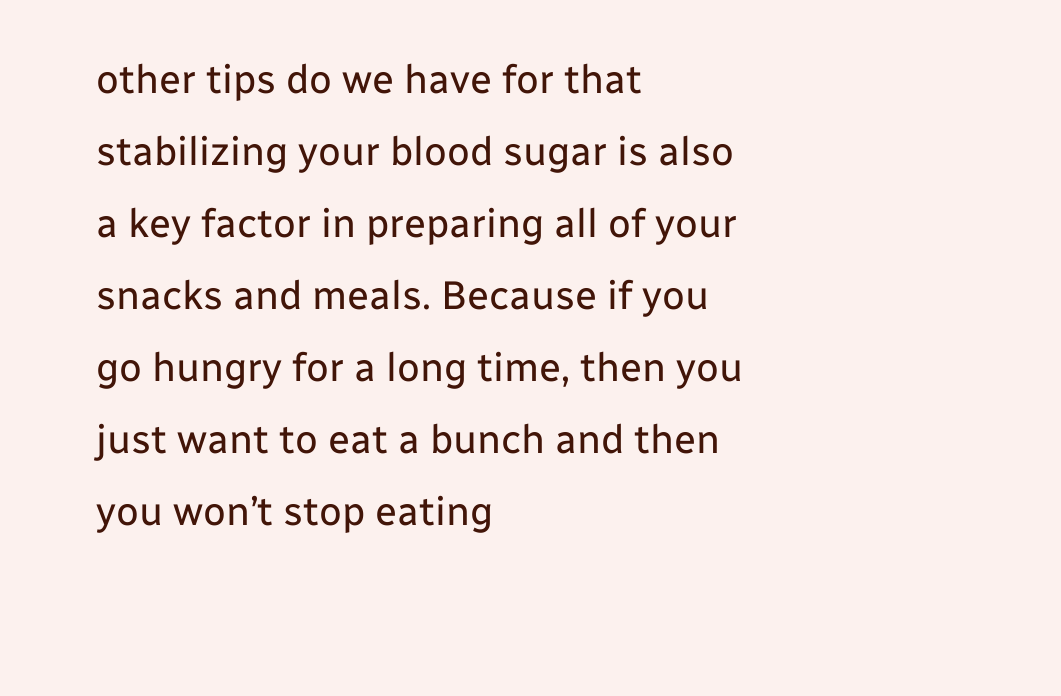other tips do we have for that stabilizing your blood sugar is also a key factor in preparing all of your snacks and meals. Because if you go hungry for a long time, then you just want to eat a bunch and then you won’t stop eating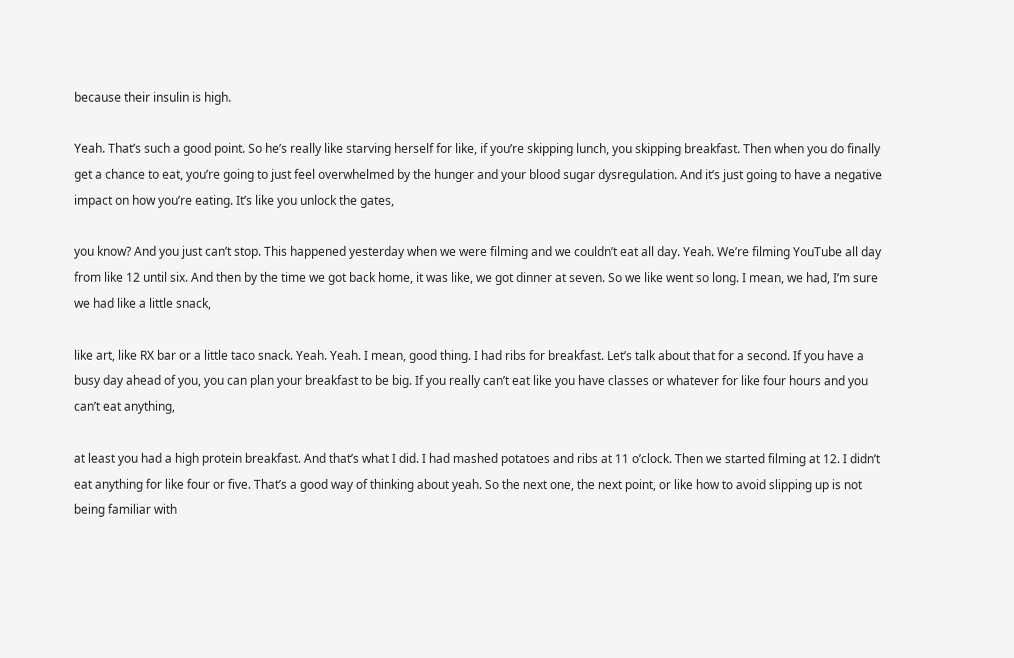because their insulin is high.

Yeah. That’s such a good point. So he’s really like starving herself for like, if you’re skipping lunch, you skipping breakfast. Then when you do finally get a chance to eat, you’re going to just feel overwhelmed by the hunger and your blood sugar dysregulation. And it’s just going to have a negative impact on how you’re eating. It’s like you unlock the gates,

you know? And you just can’t stop. This happened yesterday when we were filming and we couldn’t eat all day. Yeah. We’re filming YouTube all day from like 12 until six. And then by the time we got back home, it was like, we got dinner at seven. So we like went so long. I mean, we had, I’m sure we had like a little snack,

like art, like RX bar or a little taco snack. Yeah. Yeah. I mean, good thing. I had ribs for breakfast. Let’s talk about that for a second. If you have a busy day ahead of you, you can plan your breakfast to be big. If you really can’t eat like you have classes or whatever for like four hours and you can’t eat anything,

at least you had a high protein breakfast. And that’s what I did. I had mashed potatoes and ribs at 11 o’clock. Then we started filming at 12. I didn’t eat anything for like four or five. That’s a good way of thinking about yeah. So the next one, the next point, or like how to avoid slipping up is not being familiar with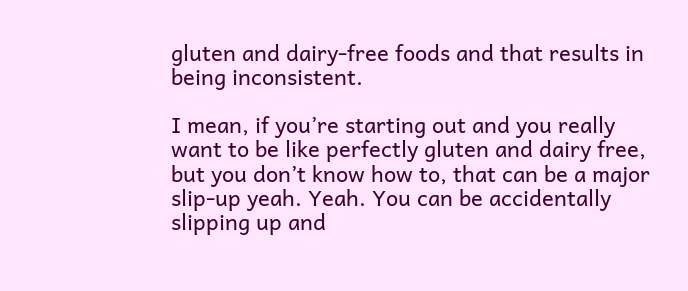gluten and dairy-free foods and that results in being inconsistent.

I mean, if you’re starting out and you really want to be like perfectly gluten and dairy free, but you don’t know how to, that can be a major slip-up yeah. Yeah. You can be accidentally slipping up and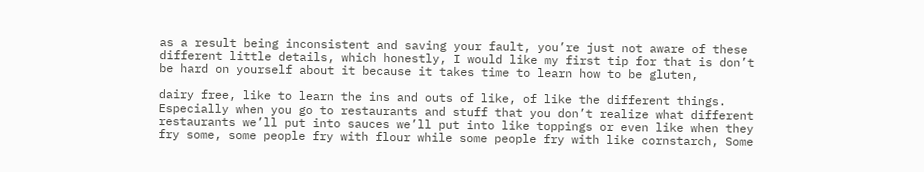as a result being inconsistent and saving your fault, you’re just not aware of these different little details, which honestly, I would like my first tip for that is don’t be hard on yourself about it because it takes time to learn how to be gluten,

dairy free, like to learn the ins and outs of like, of like the different things. Especially when you go to restaurants and stuff that you don’t realize what different restaurants we’ll put into sauces we’ll put into like toppings or even like when they fry some, some people fry with flour while some people fry with like cornstarch, Some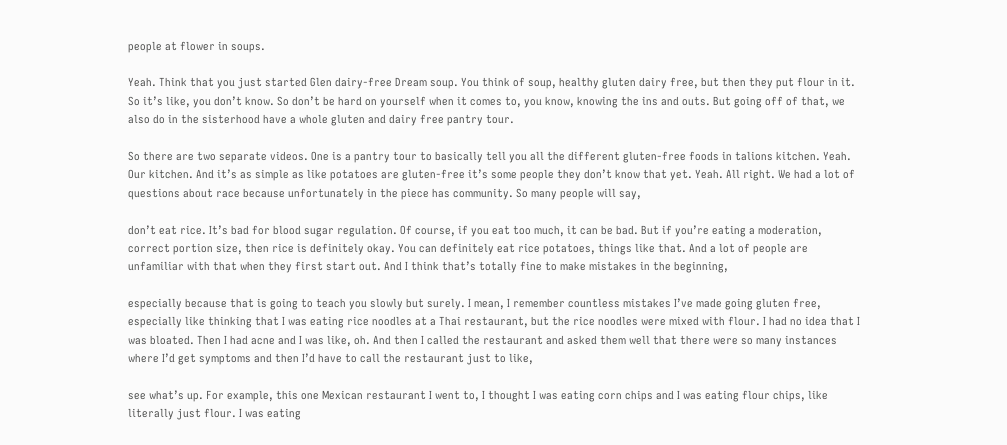people at flower in soups.

Yeah. Think that you just started Glen dairy-free Dream soup. You think of soup, healthy gluten dairy free, but then they put flour in it. So it’s like, you don’t know. So don’t be hard on yourself when it comes to, you know, knowing the ins and outs. But going off of that, we also do in the sisterhood have a whole gluten and dairy free pantry tour.

So there are two separate videos. One is a pantry tour to basically tell you all the different gluten-free foods in talions kitchen. Yeah. Our kitchen. And it’s as simple as like potatoes are gluten-free it’s some people they don’t know that yet. Yeah. All right. We had a lot of questions about race because unfortunately in the piece has community. So many people will say,

don’t eat rice. It’s bad for blood sugar regulation. Of course, if you eat too much, it can be bad. But if you’re eating a moderation, correct portion size, then rice is definitely okay. You can definitely eat rice potatoes, things like that. And a lot of people are unfamiliar with that when they first start out. And I think that’s totally fine to make mistakes in the beginning,

especially because that is going to teach you slowly but surely. I mean, I remember countless mistakes I’ve made going gluten free, especially like thinking that I was eating rice noodles at a Thai restaurant, but the rice noodles were mixed with flour. I had no idea that I was bloated. Then I had acne and I was like, oh. And then I called the restaurant and asked them well that there were so many instances where I’d get symptoms and then I’d have to call the restaurant just to like,

see what’s up. For example, this one Mexican restaurant I went to, I thought I was eating corn chips and I was eating flour chips, like literally just flour. I was eating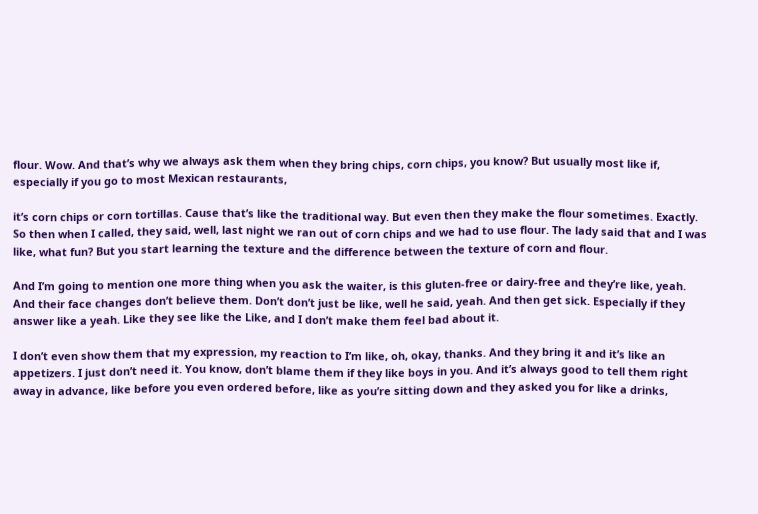flour. Wow. And that’s why we always ask them when they bring chips, corn chips, you know? But usually most like if, especially if you go to most Mexican restaurants,

it’s corn chips or corn tortillas. Cause that’s like the traditional way. But even then they make the flour sometimes. Exactly. So then when I called, they said, well, last night we ran out of corn chips and we had to use flour. The lady said that and I was like, what fun? But you start learning the texture and the difference between the texture of corn and flour.

And I’m going to mention one more thing when you ask the waiter, is this gluten-free or dairy-free and they’re like, yeah. And their face changes don’t believe them. Don’t don’t just be like, well he said, yeah. And then get sick. Especially if they answer like a yeah. Like they see like the Like, and I don’t make them feel bad about it.

I don’t even show them that my expression, my reaction to I’m like, oh, okay, thanks. And they bring it and it’s like an appetizers. I just don’t need it. You know, don’t blame them if they like boys in you. And it’s always good to tell them right away in advance, like before you even ordered before, like as you’re sitting down and they asked you for like a drinks,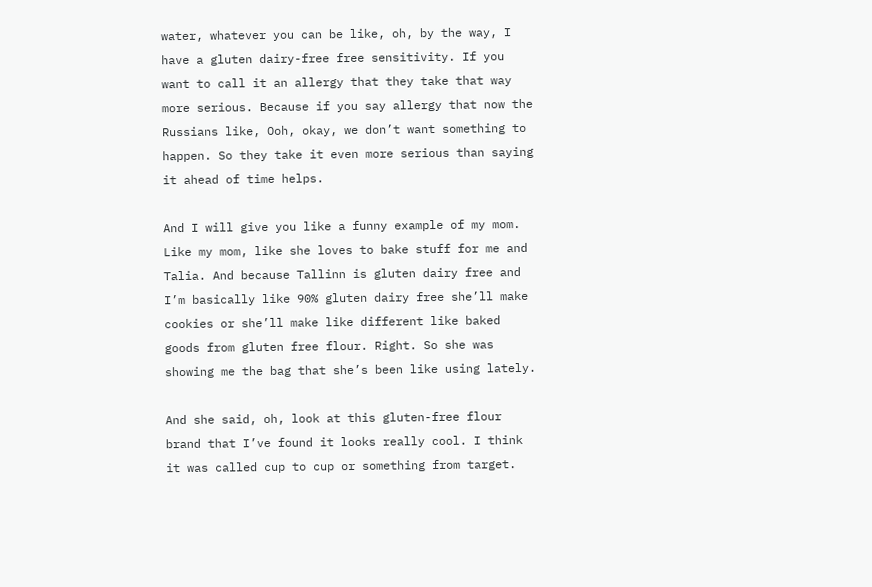water, whatever you can be like, oh, by the way, I have a gluten dairy-free free sensitivity. If you want to call it an allergy that they take that way more serious. Because if you say allergy that now the Russians like, Ooh, okay, we don’t want something to happen. So they take it even more serious than saying it ahead of time helps.

And I will give you like a funny example of my mom. Like my mom, like she loves to bake stuff for me and Talia. And because Tallinn is gluten dairy free and I’m basically like 90% gluten dairy free she’ll make cookies or she’ll make like different like baked goods from gluten free flour. Right. So she was showing me the bag that she’s been like using lately.

And she said, oh, look at this gluten-free flour brand that I’ve found it looks really cool. I think it was called cup to cup or something from target.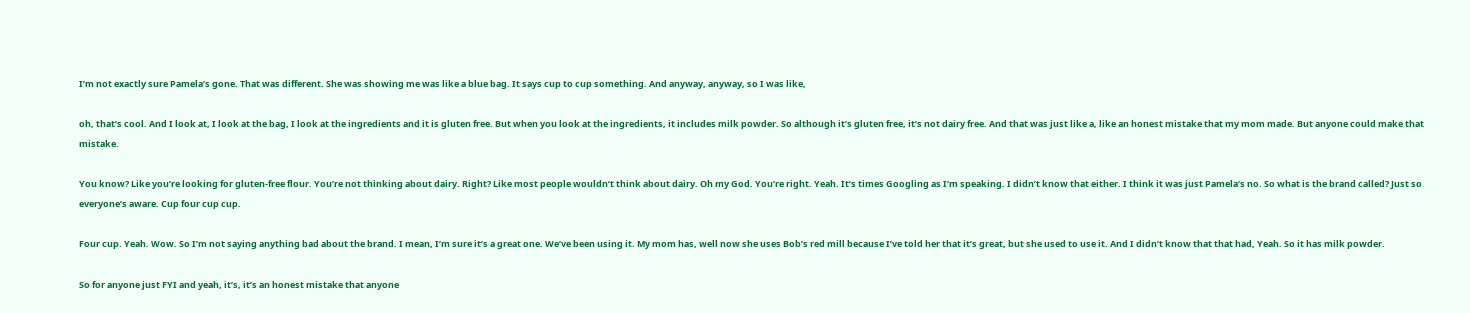I’m not exactly sure Pamela’s gone. That was different. She was showing me was like a blue bag. It says cup to cup something. And anyway, anyway, so I was like,

oh, that’s cool. And I look at, I look at the bag, I look at the ingredients and it is gluten free. But when you look at the ingredients, it includes milk powder. So although it’s gluten free, it’s not dairy free. And that was just like a, like an honest mistake that my mom made. But anyone could make that mistake.

You know? Like you’re looking for gluten-free flour. You’re not thinking about dairy. Right? Like most people wouldn’t think about dairy. Oh my God. You’re right. Yeah. It’s times Googling as I’m speaking. I didn’t know that either. I think it was just Pamela’s no. So what is the brand called? Just so everyone’s aware. Cup four cup cup.

Four cup. Yeah. Wow. So I’m not saying anything bad about the brand. I mean, I’m sure it’s a great one. We’ve been using it. My mom has, well now she uses Bob’s red mill because I’ve told her that it’s great, but she used to use it. And I didn’t know that that had, Yeah. So it has milk powder.

So for anyone just FYI and yeah, it’s, it’s an honest mistake that anyone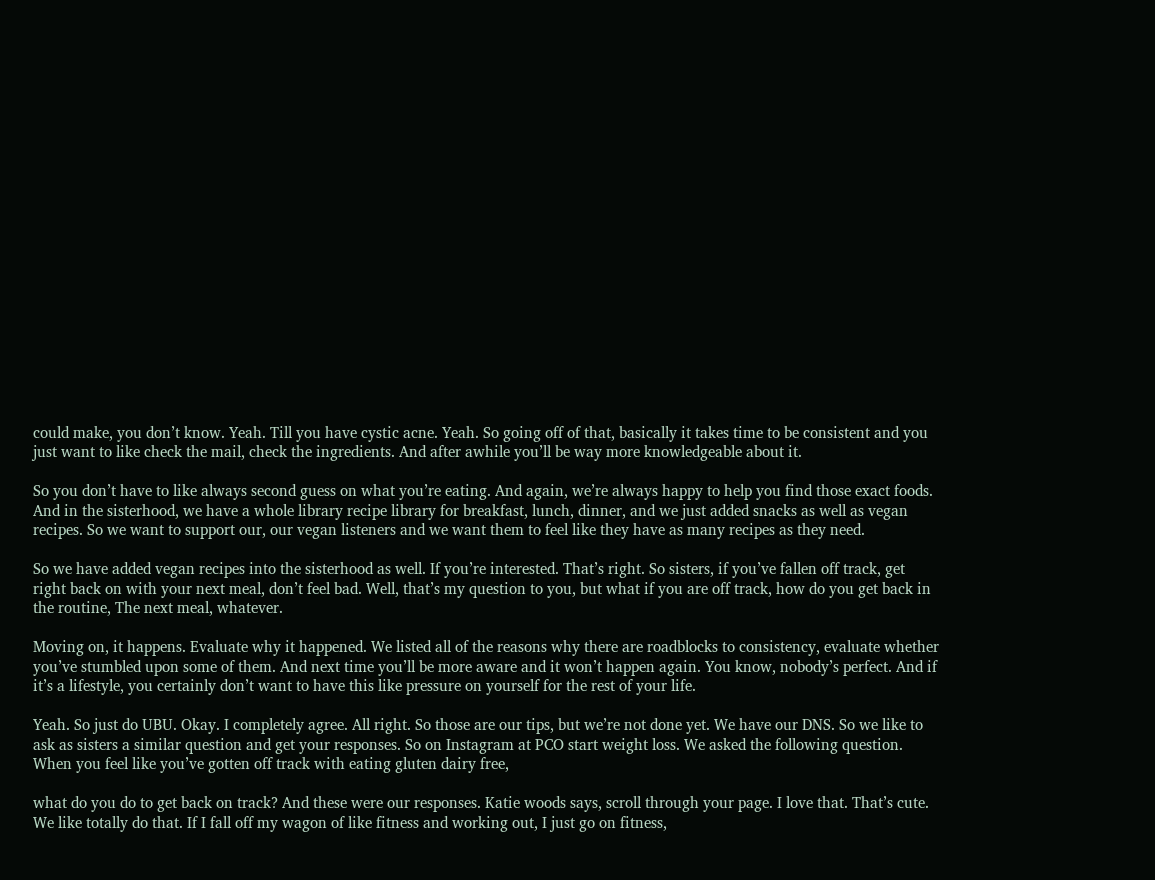could make, you don’t know. Yeah. Till you have cystic acne. Yeah. So going off of that, basically it takes time to be consistent and you just want to like check the mail, check the ingredients. And after awhile you’ll be way more knowledgeable about it.

So you don’t have to like always second guess on what you’re eating. And again, we’re always happy to help you find those exact foods. And in the sisterhood, we have a whole library recipe library for breakfast, lunch, dinner, and we just added snacks as well as vegan recipes. So we want to support our, our vegan listeners and we want them to feel like they have as many recipes as they need.

So we have added vegan recipes into the sisterhood as well. If you’re interested. That’s right. So sisters, if you’ve fallen off track, get right back on with your next meal, don’t feel bad. Well, that’s my question to you, but what if you are off track, how do you get back in the routine, The next meal, whatever.

Moving on, it happens. Evaluate why it happened. We listed all of the reasons why there are roadblocks to consistency, evaluate whether you’ve stumbled upon some of them. And next time you’ll be more aware and it won’t happen again. You know, nobody’s perfect. And if it’s a lifestyle, you certainly don’t want to have this like pressure on yourself for the rest of your life.

Yeah. So just do UBU. Okay. I completely agree. All right. So those are our tips, but we’re not done yet. We have our DNS. So we like to ask as sisters a similar question and get your responses. So on Instagram at PCO start weight loss. We asked the following question. When you feel like you’ve gotten off track with eating gluten dairy free,

what do you do to get back on track? And these were our responses. Katie woods says, scroll through your page. I love that. That’s cute. We like totally do that. If I fall off my wagon of like fitness and working out, I just go on fitness,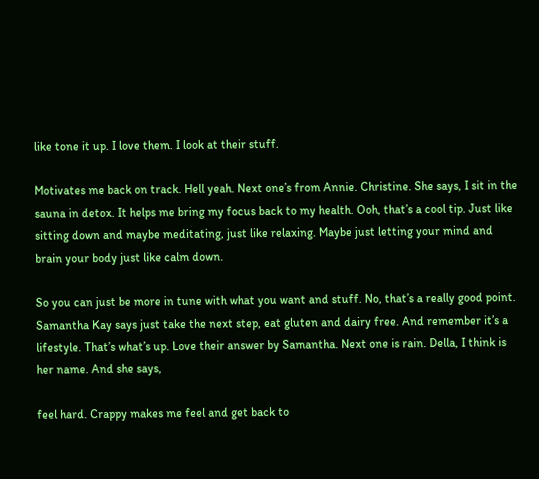like tone it up. I love them. I look at their stuff.

Motivates me back on track. Hell yeah. Next one’s from Annie. Christine. She says, I sit in the sauna in detox. It helps me bring my focus back to my health. Ooh, that’s a cool tip. Just like sitting down and maybe meditating, just like relaxing. Maybe just letting your mind and brain your body just like calm down.

So you can just be more in tune with what you want and stuff. No, that’s a really good point. Samantha Kay says just take the next step, eat gluten and dairy free. And remember it’s a lifestyle. That’s what’s up. Love their answer by Samantha. Next one is rain. Della, I think is her name. And she says,

feel hard. Crappy makes me feel and get back to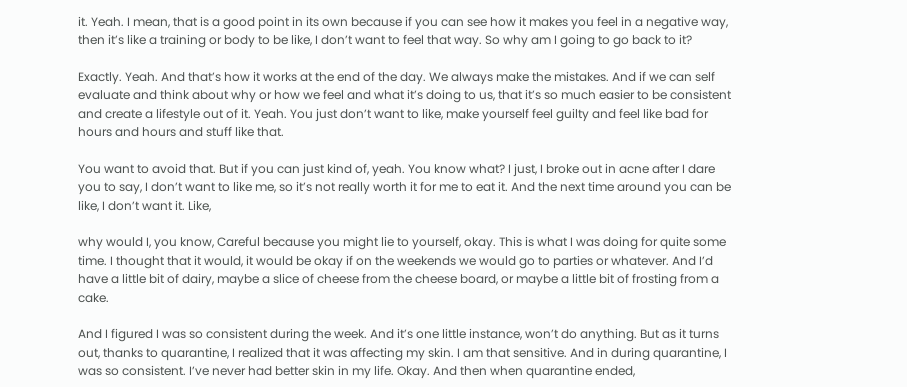it. Yeah. I mean, that is a good point in its own because if you can see how it makes you feel in a negative way, then it’s like a training or body to be like, I don’t want to feel that way. So why am I going to go back to it?

Exactly. Yeah. And that’s how it works at the end of the day. We always make the mistakes. And if we can self evaluate and think about why or how we feel and what it’s doing to us, that it’s so much easier to be consistent and create a lifestyle out of it. Yeah. You just don’t want to like, make yourself feel guilty and feel like bad for hours and hours and stuff like that.

You want to avoid that. But if you can just kind of, yeah. You know what? I just, I broke out in acne after I dare you to say, I don’t want to like me, so it’s not really worth it for me to eat it. And the next time around you can be like, I don’t want it. Like,

why would I, you know, Careful because you might lie to yourself, okay. This is what I was doing for quite some time. I thought that it would, it would be okay if on the weekends we would go to parties or whatever. And I’d have a little bit of dairy, maybe a slice of cheese from the cheese board, or maybe a little bit of frosting from a cake.

And I figured I was so consistent during the week. And it’s one little instance, won’t do anything. But as it turns out, thanks to quarantine, I realized that it was affecting my skin. I am that sensitive. And in during quarantine, I was so consistent. I’ve never had better skin in my life. Okay. And then when quarantine ended,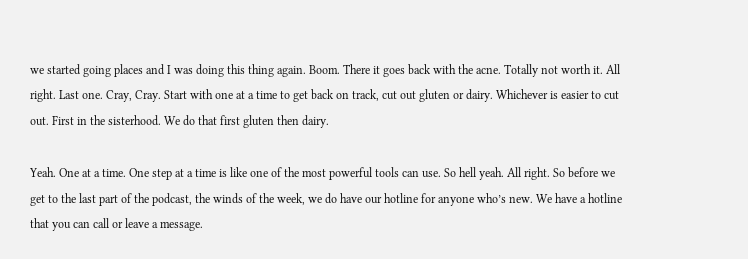we started going places and I was doing this thing again. Boom. There it goes back with the acne. Totally not worth it. All right. Last one. Cray, Cray. Start with one at a time to get back on track, cut out gluten or dairy. Whichever is easier to cut out. First in the sisterhood. We do that first gluten then dairy.

Yeah. One at a time. One step at a time is like one of the most powerful tools can use. So hell yeah. All right. So before we get to the last part of the podcast, the winds of the week, we do have our hotline for anyone who’s new. We have a hotline that you can call or leave a message.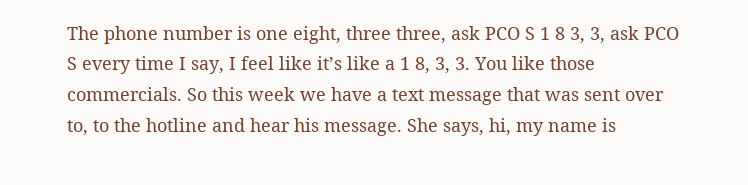The phone number is one eight, three three, ask PCO S 1 8 3, 3, ask PCO S every time I say, I feel like it’s like a 1 8, 3, 3. You like those commercials. So this week we have a text message that was sent over to, to the hotline and hear his message. She says, hi, my name is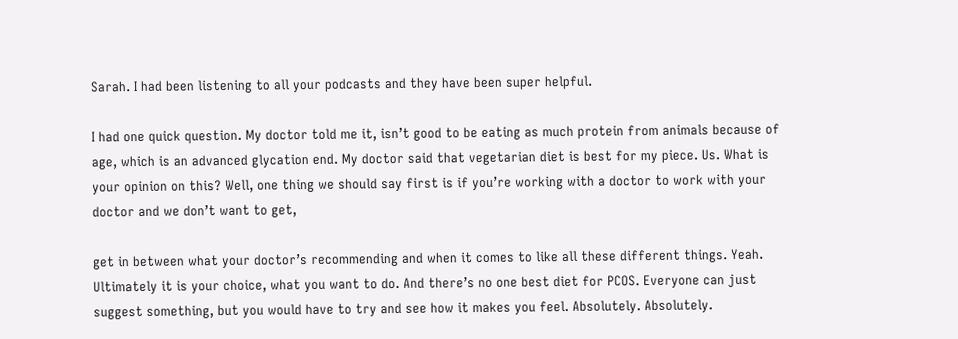Sarah. I had been listening to all your podcasts and they have been super helpful.

I had one quick question. My doctor told me it, isn’t good to be eating as much protein from animals because of age, which is an advanced glycation end. My doctor said that vegetarian diet is best for my piece. Us. What is your opinion on this? Well, one thing we should say first is if you’re working with a doctor to work with your doctor and we don’t want to get,

get in between what your doctor’s recommending and when it comes to like all these different things. Yeah. Ultimately it is your choice, what you want to do. And there’s no one best diet for PCOS. Everyone can just suggest something, but you would have to try and see how it makes you feel. Absolutely. Absolutely.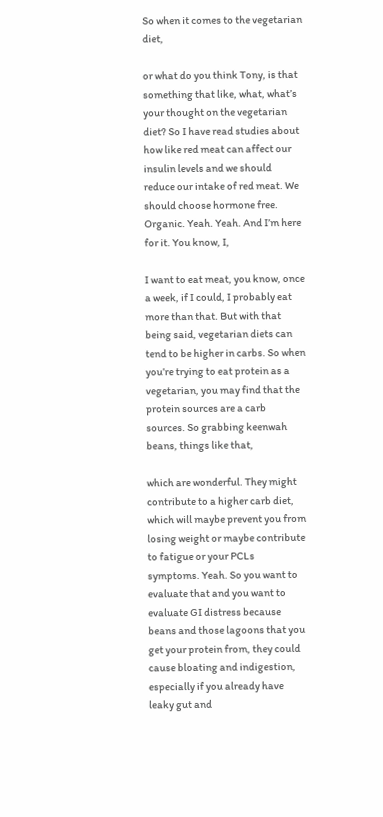So when it comes to the vegetarian diet,

or what do you think Tony, is that something that like, what, what’s your thought on the vegetarian diet? So I have read studies about how like red meat can affect our insulin levels and we should reduce our intake of red meat. We should choose hormone free. Organic. Yeah. Yeah. And I’m here for it. You know, I,

I want to eat meat, you know, once a week, if I could, I probably eat more than that. But with that being said, vegetarian diets can tend to be higher in carbs. So when you’re trying to eat protein as a vegetarian, you may find that the protein sources are a carb sources. So grabbing keenwah beans, things like that,

which are wonderful. They might contribute to a higher carb diet, which will maybe prevent you from losing weight or maybe contribute to fatigue or your PCLs symptoms. Yeah. So you want to evaluate that and you want to evaluate GI distress because beans and those lagoons that you get your protein from, they could cause bloating and indigestion, especially if you already have leaky gut and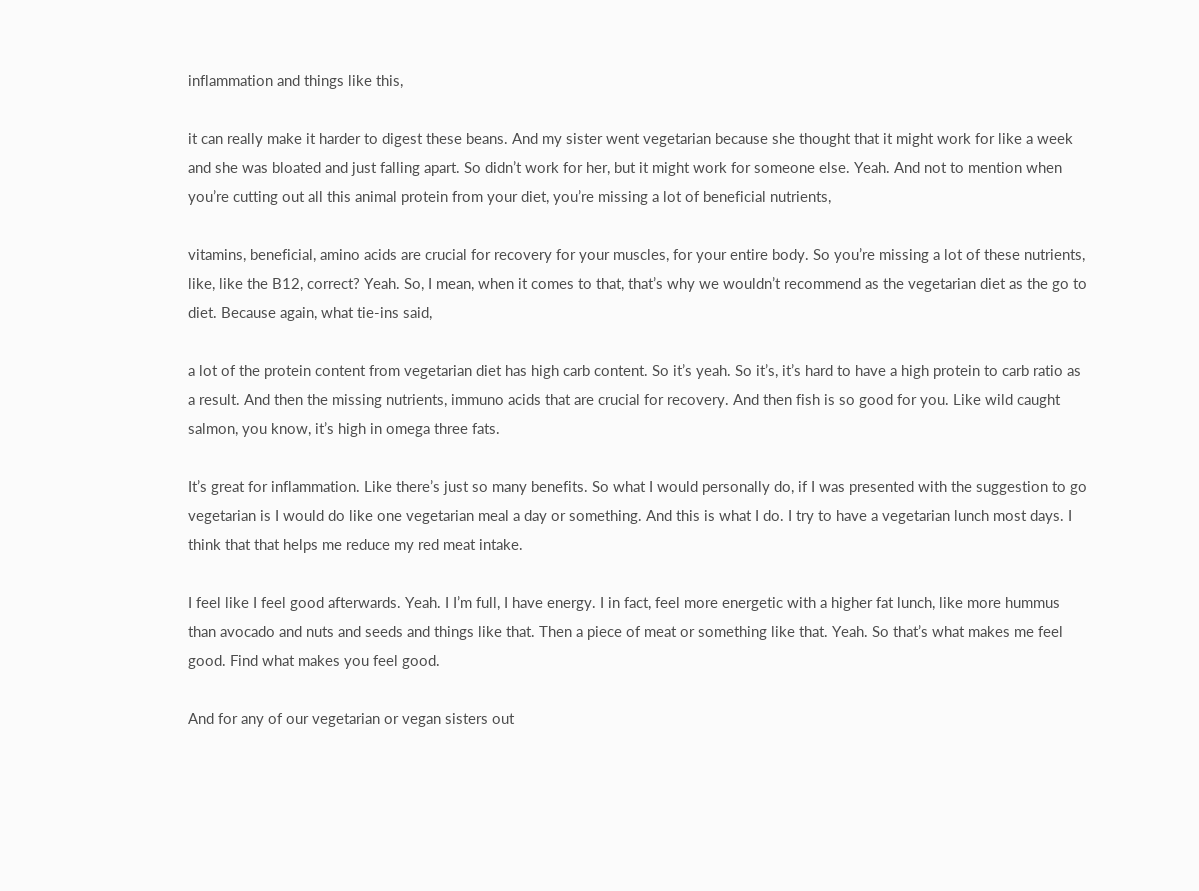inflammation and things like this,

it can really make it harder to digest these beans. And my sister went vegetarian because she thought that it might work for like a week and she was bloated and just falling apart. So didn’t work for her, but it might work for someone else. Yeah. And not to mention when you’re cutting out all this animal protein from your diet, you’re missing a lot of beneficial nutrients,

vitamins, beneficial, amino acids are crucial for recovery for your muscles, for your entire body. So you’re missing a lot of these nutrients, like, like the B12, correct? Yeah. So, I mean, when it comes to that, that’s why we wouldn’t recommend as the vegetarian diet as the go to diet. Because again, what tie-ins said,

a lot of the protein content from vegetarian diet has high carb content. So it’s yeah. So it’s, it’s hard to have a high protein to carb ratio as a result. And then the missing nutrients, immuno acids that are crucial for recovery. And then fish is so good for you. Like wild caught salmon, you know, it’s high in omega three fats.

It’s great for inflammation. Like there’s just so many benefits. So what I would personally do, if I was presented with the suggestion to go vegetarian is I would do like one vegetarian meal a day or something. And this is what I do. I try to have a vegetarian lunch most days. I think that that helps me reduce my red meat intake.

I feel like I feel good afterwards. Yeah. I I’m full, I have energy. I in fact, feel more energetic with a higher fat lunch, like more hummus than avocado and nuts and seeds and things like that. Then a piece of meat or something like that. Yeah. So that’s what makes me feel good. Find what makes you feel good.

And for any of our vegetarian or vegan sisters out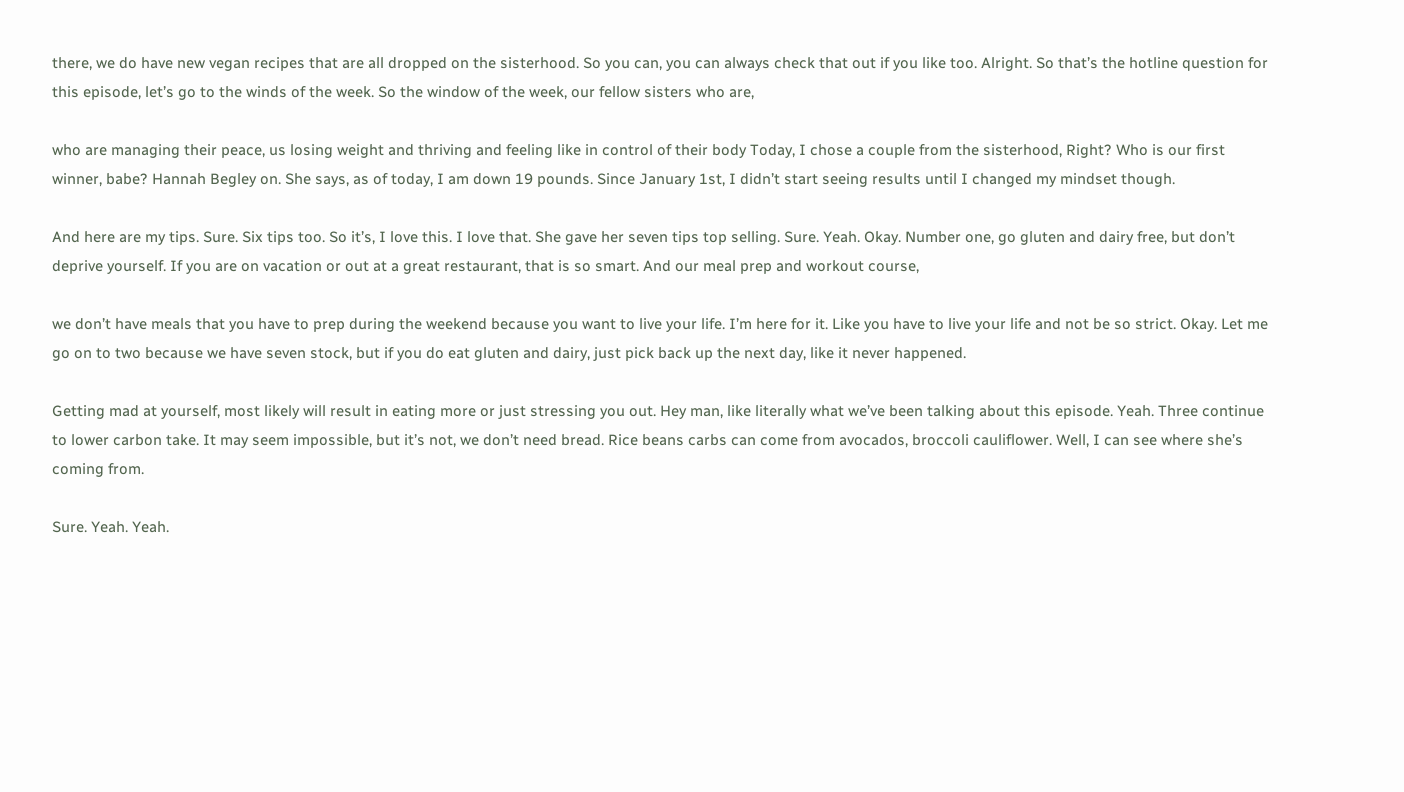there, we do have new vegan recipes that are all dropped on the sisterhood. So you can, you can always check that out if you like too. Alright. So that’s the hotline question for this episode, let’s go to the winds of the week. So the window of the week, our fellow sisters who are,

who are managing their peace, us losing weight and thriving and feeling like in control of their body Today, I chose a couple from the sisterhood, Right? Who is our first winner, babe? Hannah Begley on. She says, as of today, I am down 19 pounds. Since January 1st, I didn’t start seeing results until I changed my mindset though.

And here are my tips. Sure. Six tips too. So it’s, I love this. I love that. She gave her seven tips top selling. Sure. Yeah. Okay. Number one, go gluten and dairy free, but don’t deprive yourself. If you are on vacation or out at a great restaurant, that is so smart. And our meal prep and workout course,

we don’t have meals that you have to prep during the weekend because you want to live your life. I’m here for it. Like you have to live your life and not be so strict. Okay. Let me go on to two because we have seven stock, but if you do eat gluten and dairy, just pick back up the next day, like it never happened.

Getting mad at yourself, most likely will result in eating more or just stressing you out. Hey man, like literally what we’ve been talking about this episode. Yeah. Three continue to lower carbon take. It may seem impossible, but it’s not, we don’t need bread. Rice beans carbs can come from avocados, broccoli cauliflower. Well, I can see where she’s coming from.

Sure. Yeah. Yeah.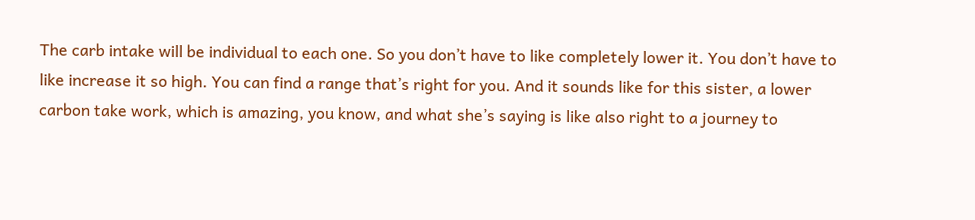The carb intake will be individual to each one. So you don’t have to like completely lower it. You don’t have to like increase it so high. You can find a range that’s right for you. And it sounds like for this sister, a lower carbon take work, which is amazing, you know, and what she’s saying is like also right to a journey to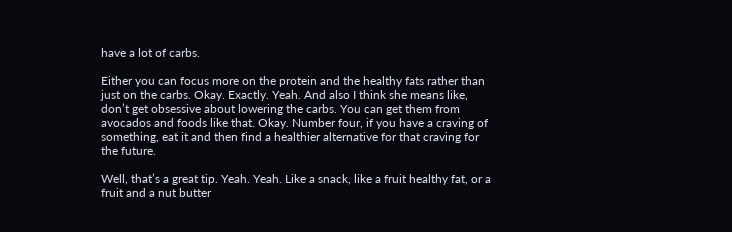have a lot of carbs.

Either you can focus more on the protein and the healthy fats rather than just on the carbs. Okay. Exactly. Yeah. And also I think she means like, don’t get obsessive about lowering the carbs. You can get them from avocados and foods like that. Okay. Number four, if you have a craving of something, eat it and then find a healthier alternative for that craving for the future.

Well, that’s a great tip. Yeah. Yeah. Like a snack, like a fruit healthy fat, or a fruit and a nut butter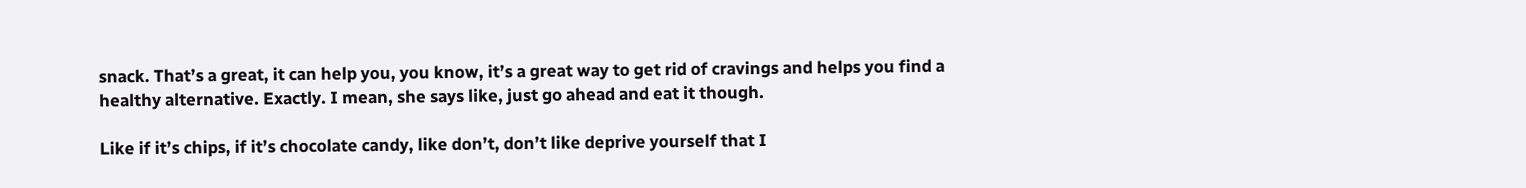snack. That’s a great, it can help you, you know, it’s a great way to get rid of cravings and helps you find a healthy alternative. Exactly. I mean, she says like, just go ahead and eat it though.

Like if it’s chips, if it’s chocolate candy, like don’t, don’t like deprive yourself that I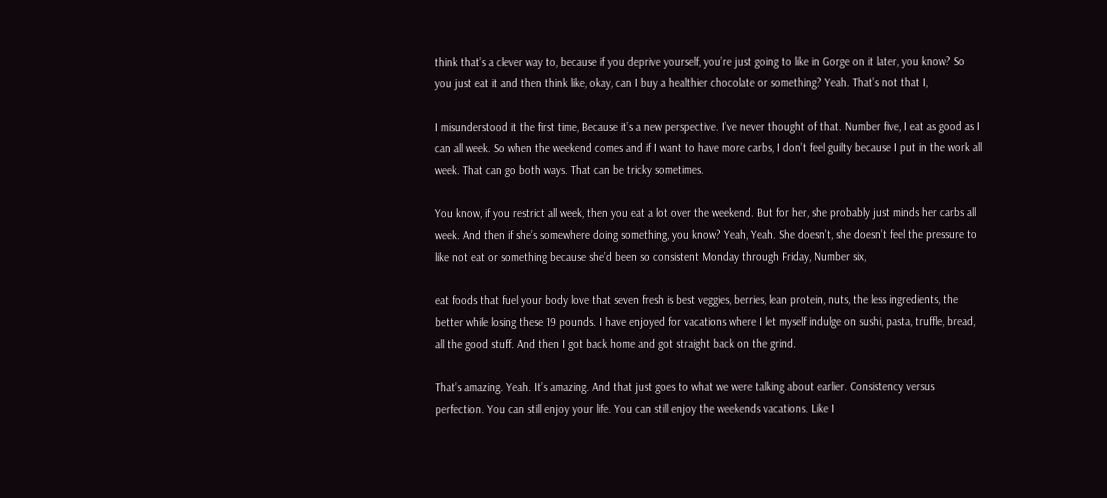think that’s a clever way to, because if you deprive yourself, you’re just going to like in Gorge on it later, you know? So you just eat it and then think like, okay, can I buy a healthier chocolate or something? Yeah. That’s not that I,

I misunderstood it the first time, Because it’s a new perspective. I’ve never thought of that. Number five, I eat as good as I can all week. So when the weekend comes and if I want to have more carbs, I don’t feel guilty because I put in the work all week. That can go both ways. That can be tricky sometimes.

You know, if you restrict all week, then you eat a lot over the weekend. But for her, she probably just minds her carbs all week. And then if she’s somewhere doing something, you know? Yeah, Yeah. She doesn’t, she doesn’t feel the pressure to like not eat or something because she’d been so consistent Monday through Friday, Number six,

eat foods that fuel your body love that seven fresh is best veggies, berries, lean protein, nuts, the less ingredients, the better while losing these 19 pounds. I have enjoyed for vacations where I let myself indulge on sushi, pasta, truffle, bread, all the good stuff. And then I got back home and got straight back on the grind.

That’s amazing. Yeah. It’s amazing. And that just goes to what we were talking about earlier. Consistency versus perfection. You can still enjoy your life. You can still enjoy the weekends vacations. Like I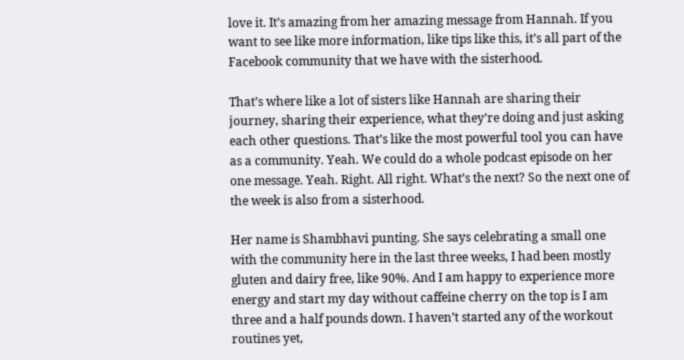love it. It’s amazing from her amazing message from Hannah. If you want to see like more information, like tips like this, it’s all part of the Facebook community that we have with the sisterhood.

That’s where like a lot of sisters like Hannah are sharing their journey, sharing their experience, what they’re doing and just asking each other questions. That’s like the most powerful tool you can have as a community. Yeah. We could do a whole podcast episode on her one message. Yeah. Right. All right. What’s the next? So the next one of the week is also from a sisterhood.

Her name is Shambhavi punting. She says celebrating a small one with the community here in the last three weeks, I had been mostly gluten and dairy free, like 90%. And I am happy to experience more energy and start my day without caffeine cherry on the top is I am three and a half pounds down. I haven’t started any of the workout routines yet,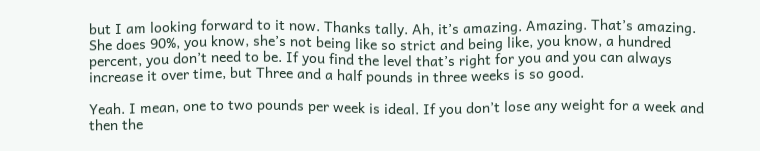but I am looking forward to it now. Thanks tally. Ah, it’s amazing. Amazing. That’s amazing. She does 90%, you know, she’s not being like so strict and being like, you know, a hundred percent, you don’t need to be. If you find the level that’s right for you and you can always increase it over time, but Three and a half pounds in three weeks is so good.

Yeah. I mean, one to two pounds per week is ideal. If you don’t lose any weight for a week and then the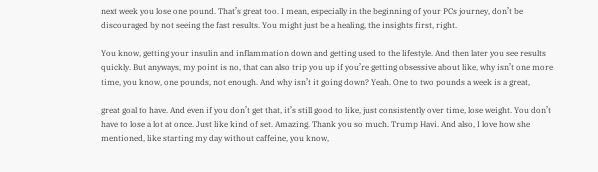next week you lose one pound. That’s great too. I mean, especially in the beginning of your PCs journey, don’t be discouraged by not seeing the fast results. You might just be a healing, the insights first, right.

You know, getting your insulin and inflammation down and getting used to the lifestyle. And then later you see results quickly. But anyways, my point is no, that can also trip you up if you’re getting obsessive about like, why isn’t one more time, you know, one pounds, not enough. And why isn’t it going down? Yeah. One to two pounds a week is a great,

great goal to have. And even if you don’t get that, it’s still good to like, just consistently over time, lose weight. You don’t have to lose a lot at once. Just like kind of set. Amazing. Thank you so much. Trump Havi. And also, I love how she mentioned, like starting my day without caffeine, you know,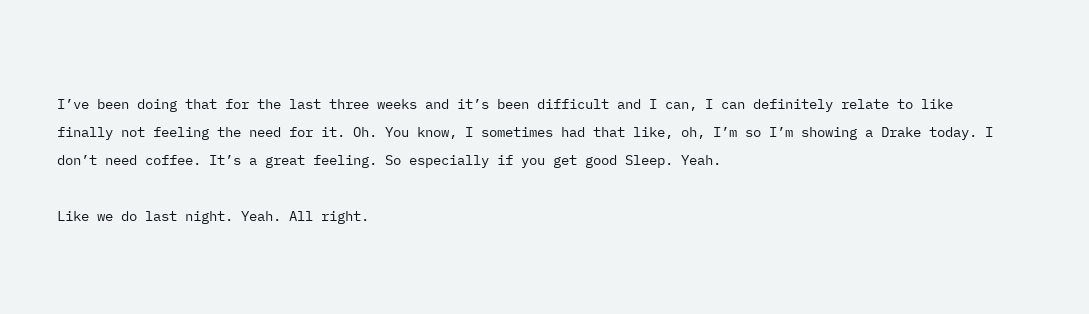I’ve been doing that for the last three weeks and it’s been difficult and I can, I can definitely relate to like finally not feeling the need for it. Oh. You know, I sometimes had that like, oh, I’m so I’m showing a Drake today. I don’t need coffee. It’s a great feeling. So especially if you get good Sleep. Yeah.

Like we do last night. Yeah. All right.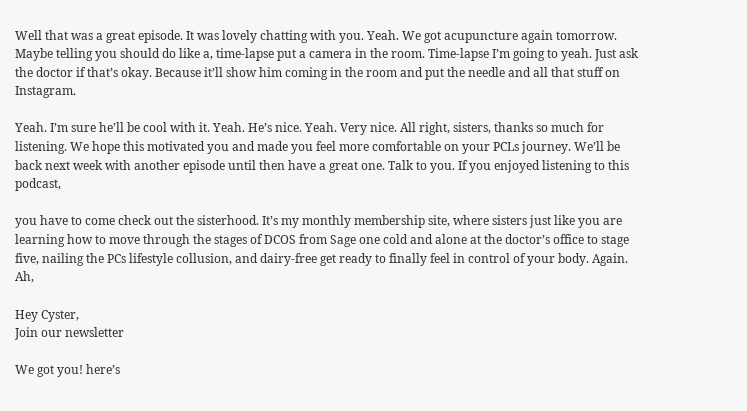Well that was a great episode. It was lovely chatting with you. Yeah. We got acupuncture again tomorrow. Maybe telling you should do like a, time-lapse put a camera in the room. Time-lapse I’m going to yeah. Just ask the doctor if that’s okay. Because it’ll show him coming in the room and put the needle and all that stuff on Instagram.

Yeah. I’m sure he’ll be cool with it. Yeah. He’s nice. Yeah. Very nice. All right, sisters, thanks so much for listening. We hope this motivated you and made you feel more comfortable on your PCLs journey. We’ll be back next week with another episode until then have a great one. Talk to you. If you enjoyed listening to this podcast,

you have to come check out the sisterhood. It’s my monthly membership site, where sisters just like you are learning how to move through the stages of DCOS from Sage one cold and alone at the doctor’s office to stage five, nailing the PCs lifestyle collusion, and dairy-free get ready to finally feel in control of your body. Again. Ah,

Hey Cyster,
Join our newsletter

We got you! here’s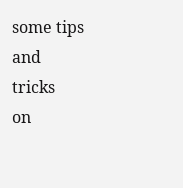some tips and tricks
on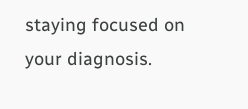staying focused on your diagnosis.